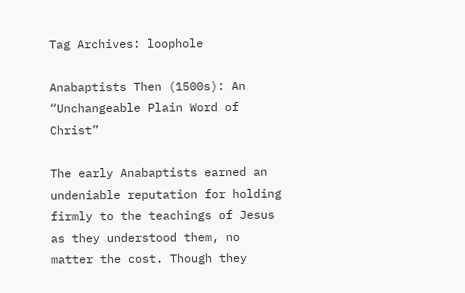Tag Archives: loophole

Anabaptists Then (1500s): An “Unchangeable Plain Word of Christ”

The early Anabaptists earned an undeniable reputation for holding firmly to the teachings of Jesus as they understood them, no matter the cost. Though they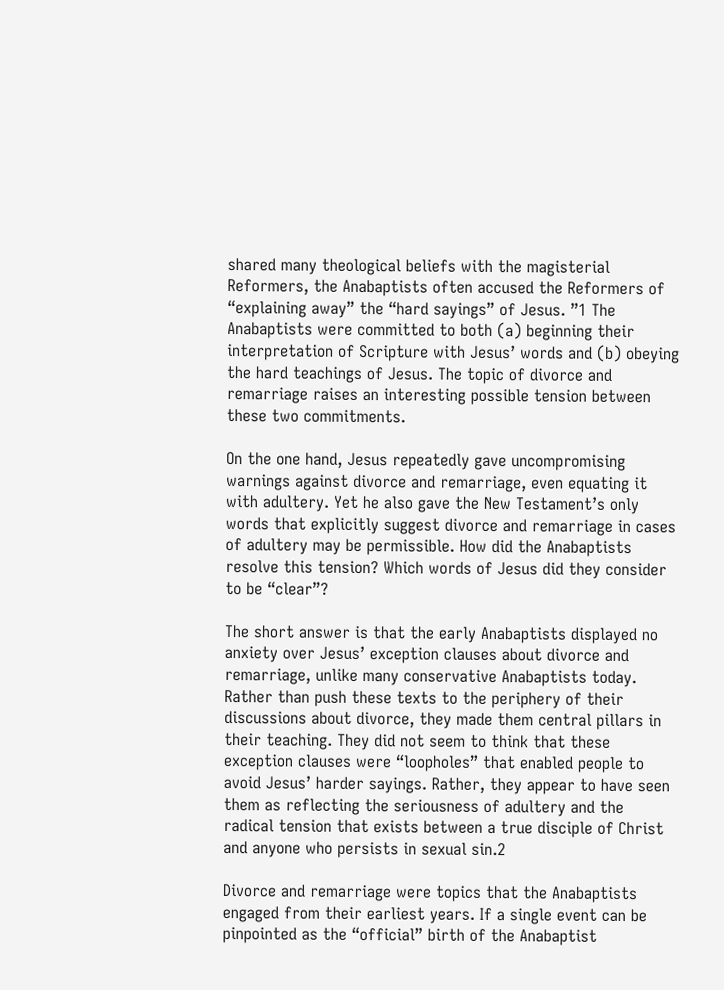shared many theological beliefs with the magisterial Reformers, the Anabaptists often accused the Reformers of “explaining away” the “hard sayings” of Jesus. ”1 The Anabaptists were committed to both (a) beginning their interpretation of Scripture with Jesus’ words and (b) obeying the hard teachings of Jesus. The topic of divorce and remarriage raises an interesting possible tension between these two commitments.

On the one hand, Jesus repeatedly gave uncompromising warnings against divorce and remarriage, even equating it with adultery. Yet he also gave the New Testament’s only words that explicitly suggest divorce and remarriage in cases of adultery may be permissible. How did the Anabaptists resolve this tension? Which words of Jesus did they consider to be “clear”?

The short answer is that the early Anabaptists displayed no anxiety over Jesus’ exception clauses about divorce and remarriage, unlike many conservative Anabaptists today. Rather than push these texts to the periphery of their discussions about divorce, they made them central pillars in their teaching. They did not seem to think that these exception clauses were “loopholes” that enabled people to avoid Jesus’ harder sayings. Rather, they appear to have seen them as reflecting the seriousness of adultery and the radical tension that exists between a true disciple of Christ and anyone who persists in sexual sin.2

Divorce and remarriage were topics that the Anabaptists engaged from their earliest years. If a single event can be pinpointed as the “official” birth of the Anabaptist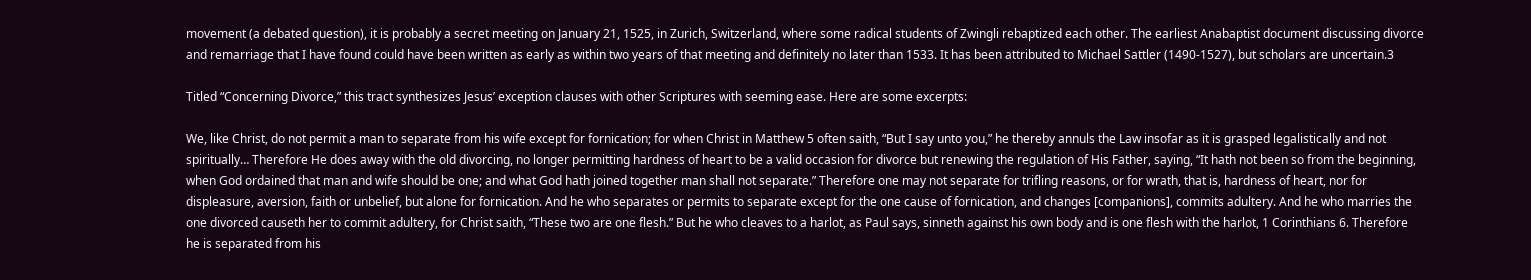movement (a debated question), it is probably a secret meeting on January 21, 1525, in Zurich, Switzerland, where some radical students of Zwingli rebaptized each other. The earliest Anabaptist document discussing divorce and remarriage that I have found could have been written as early as within two years of that meeting and definitely no later than 1533. It has been attributed to Michael Sattler (1490-1527), but scholars are uncertain.3

Titled “Concerning Divorce,” this tract synthesizes Jesus’ exception clauses with other Scriptures with seeming ease. Here are some excerpts:

We, like Christ, do not permit a man to separate from his wife except for fornication; for when Christ in Matthew 5 often saith, “But I say unto you,” he thereby annuls the Law insofar as it is grasped legalistically and not spiritually… Therefore He does away with the old divorcing, no longer permitting hardness of heart to be a valid occasion for divorce but renewing the regulation of His Father, saying, “It hath not been so from the beginning, when God ordained that man and wife should be one; and what God hath joined together man shall not separate.” Therefore one may not separate for trifling reasons, or for wrath, that is, hardness of heart, nor for displeasure, aversion, faith or unbelief, but alone for fornication. And he who separates or permits to separate except for the one cause of fornication, and changes [companions], commits adultery. And he who marries the one divorced causeth her to commit adultery, for Christ saith, “These two are one flesh.” But he who cleaves to a harlot, as Paul says, sinneth against his own body and is one flesh with the harlot, 1 Corinthians 6. Therefore he is separated from his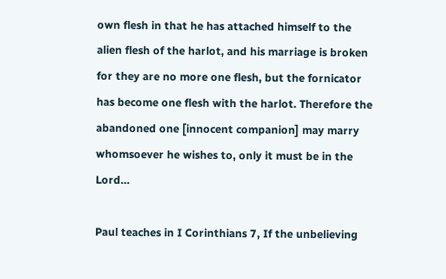own flesh in that he has attached himself to the alien flesh of the harlot, and his marriage is broken for they are no more one flesh, but the fornicator has become one flesh with the harlot. Therefore the abandoned one [innocent companion] may marry whomsoever he wishes to, only it must be in the Lord…

Paul teaches in I Corinthians 7, If the unbelieving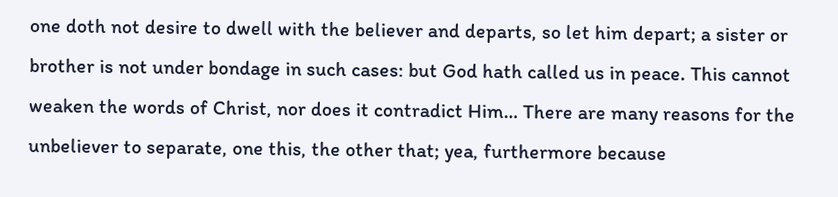one doth not desire to dwell with the believer and departs, so let him depart; a sister or brother is not under bondage in such cases: but God hath called us in peace. This cannot weaken the words of Christ, nor does it contradict Him… There are many reasons for the unbeliever to separate, one this, the other that; yea, furthermore because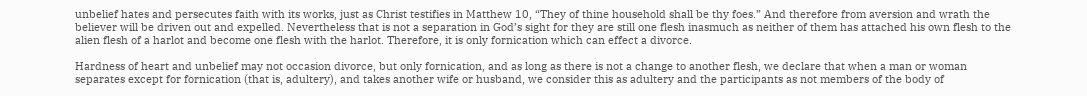unbelief hates and persecutes faith with its works, just as Christ testifies in Matthew 10, “They of thine household shall be thy foes.” And therefore from aversion and wrath the believer will be driven out and expelled. Nevertheless that is not a separation in God’s sight for they are still one flesh inasmuch as neither of them has attached his own flesh to the alien flesh of a harlot and become one flesh with the harlot. Therefore, it is only fornication which can effect a divorce.

Hardness of heart and unbelief may not occasion divorce, but only fornication, and as long as there is not a change to another flesh, we declare that when a man or woman separates except for fornication (that is, adultery), and takes another wife or husband, we consider this as adultery and the participants as not members of the body of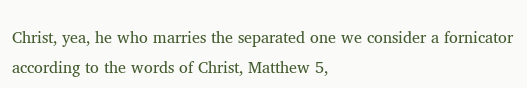Christ, yea, he who marries the separated one we consider a fornicator according to the words of Christ, Matthew 5,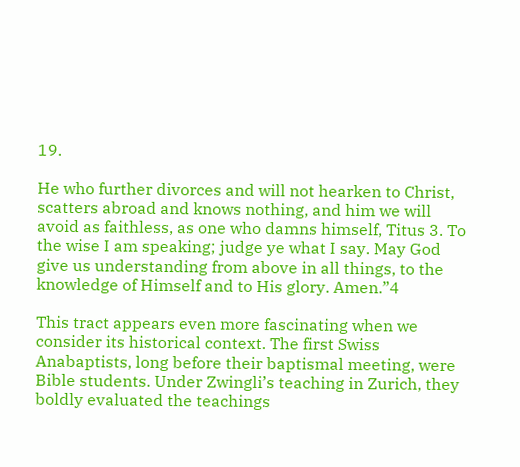19.

He who further divorces and will not hearken to Christ, scatters abroad and knows nothing, and him we will avoid as faithless, as one who damns himself, Titus 3. To the wise I am speaking; judge ye what I say. May God give us understanding from above in all things, to the knowledge of Himself and to His glory. Amen.”4

This tract appears even more fascinating when we consider its historical context. The first Swiss Anabaptists, long before their baptismal meeting, were Bible students. Under Zwingli’s teaching in Zurich, they boldly evaluated the teachings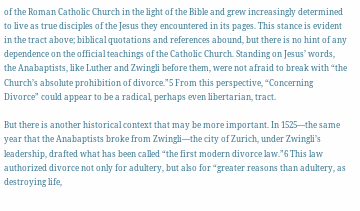of the Roman Catholic Church in the light of the Bible and grew increasingly determined to live as true disciples of the Jesus they encountered in its pages. This stance is evident in the tract above; biblical quotations and references abound, but there is no hint of any dependence on the official teachings of the Catholic Church. Standing on Jesus’ words, the Anabaptists, like Luther and Zwingli before them, were not afraid to break with “the Church’s absolute prohibition of divorce.”5 From this perspective, “Concerning Divorce” could appear to be a radical, perhaps even libertarian, tract.

But there is another historical context that may be more important. In 1525—the same year that the Anabaptists broke from Zwingli—the city of Zurich, under Zwingli’s leadership, drafted what has been called “the first modern divorce law.”6 This law authorized divorce not only for adultery, but also for “greater reasons than adultery, as destroying life,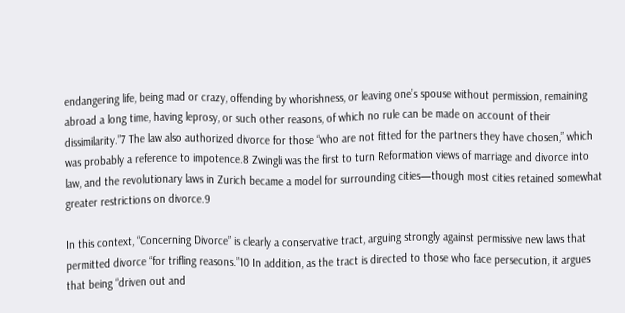endangering life, being mad or crazy, offending by whorishness, or leaving one’s spouse without permission, remaining abroad a long time, having leprosy, or such other reasons, of which no rule can be made on account of their dissimilarity.”7 The law also authorized divorce for those “who are not fitted for the partners they have chosen,” which was probably a reference to impotence.8 Zwingli was the first to turn Reformation views of marriage and divorce into law, and the revolutionary laws in Zurich became a model for surrounding cities—though most cities retained somewhat greater restrictions on divorce.9

In this context, “Concerning Divorce” is clearly a conservative tract, arguing strongly against permissive new laws that permitted divorce “for trifling reasons.”10 In addition, as the tract is directed to those who face persecution, it argues that being “driven out and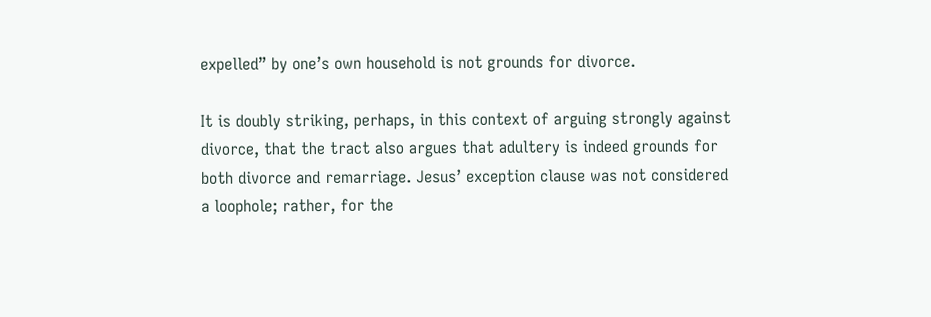expelled” by one’s own household is not grounds for divorce.

It is doubly striking, perhaps, in this context of arguing strongly against divorce, that the tract also argues that adultery is indeed grounds for both divorce and remarriage. Jesus’ exception clause was not considered a loophole; rather, for the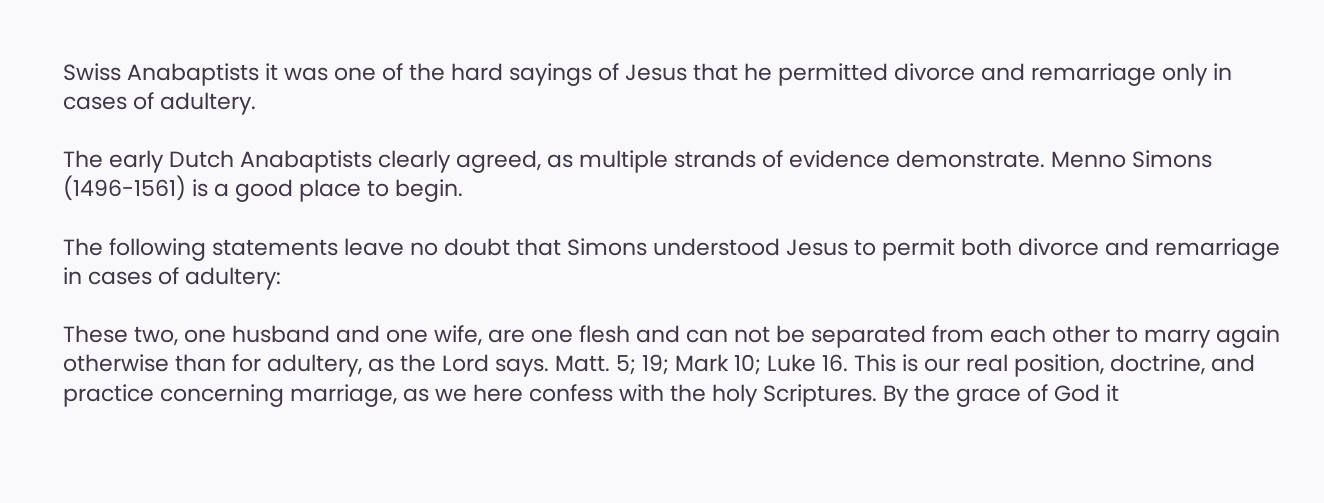Swiss Anabaptists it was one of the hard sayings of Jesus that he permitted divorce and remarriage only in cases of adultery.

The early Dutch Anabaptists clearly agreed, as multiple strands of evidence demonstrate. Menno Simons (1496-1561) is a good place to begin.

The following statements leave no doubt that Simons understood Jesus to permit both divorce and remarriage in cases of adultery:

These two, one husband and one wife, are one flesh and can not be separated from each other to marry again otherwise than for adultery, as the Lord says. Matt. 5; 19; Mark 10; Luke 16. This is our real position, doctrine, and practice concerning marriage, as we here confess with the holy Scriptures. By the grace of God it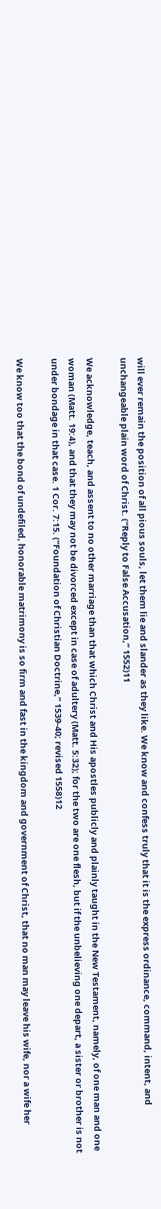will ever remain the position of all pious souls, let them lie and slander as they like. We know and confess truly that it is the express ordinance, command, intent, and unchangeable plain word of Christ. (“Reply to False Accusation,” 1552)11

We acknowledge, teach, and assent to no other marriage than that which Christ and His apostles publicly and plainly taught in the New Testament, namely, of one man and one woman (Matt. 19:4), and that they may not be divorced except in case of adultery (Matt. 5:32); for the two are one flesh, but if the unbelieving one depart, a sister or brother is not under bondage in that case. 1 Cor. 7:15. (“Foundation of Christian Doctrine,” 1539-40; revised 1558)12

We know too that the bond of undefiled, honorable matrimony is so firm and fast in the kingdom and government of Christ, that no man may leave his wife, nor a wife her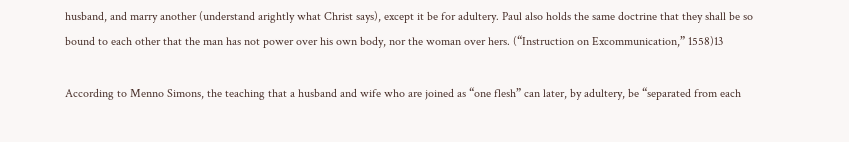husband, and marry another (understand arightly what Christ says), except it be for adultery. Paul also holds the same doctrine that they shall be so bound to each other that the man has not power over his own body, nor the woman over hers. (“Instruction on Excommunication,” 1558)13

According to Menno Simons, the teaching that a husband and wife who are joined as “one flesh” can later, by adultery, be “separated from each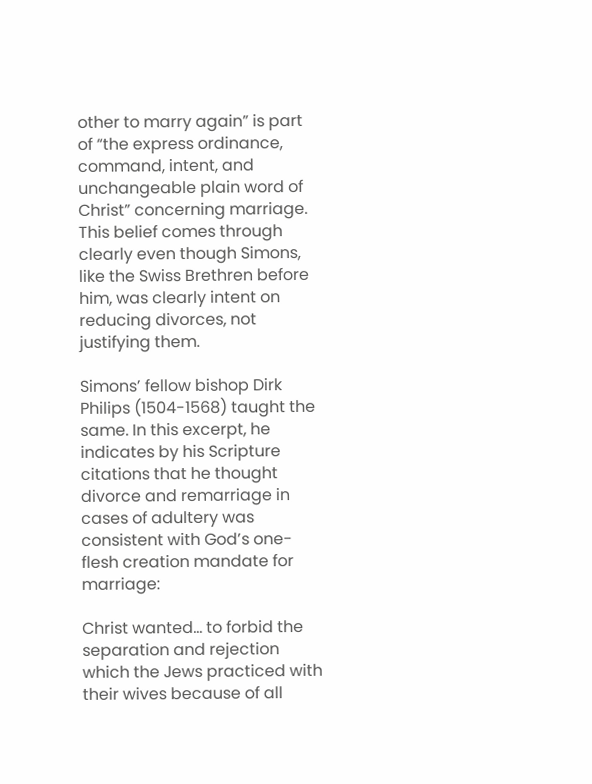other to marry again” is part of “the express ordinance, command, intent, and unchangeable plain word of Christ” concerning marriage. This belief comes through clearly even though Simons, like the Swiss Brethren before him, was clearly intent on reducing divorces, not justifying them.

Simons’ fellow bishop Dirk Philips (1504-1568) taught the same. In this excerpt, he indicates by his Scripture citations that he thought divorce and remarriage in cases of adultery was consistent with God’s one-flesh creation mandate for marriage:

Christ wanted… to forbid the separation and rejection which the Jews practiced with their wives because of all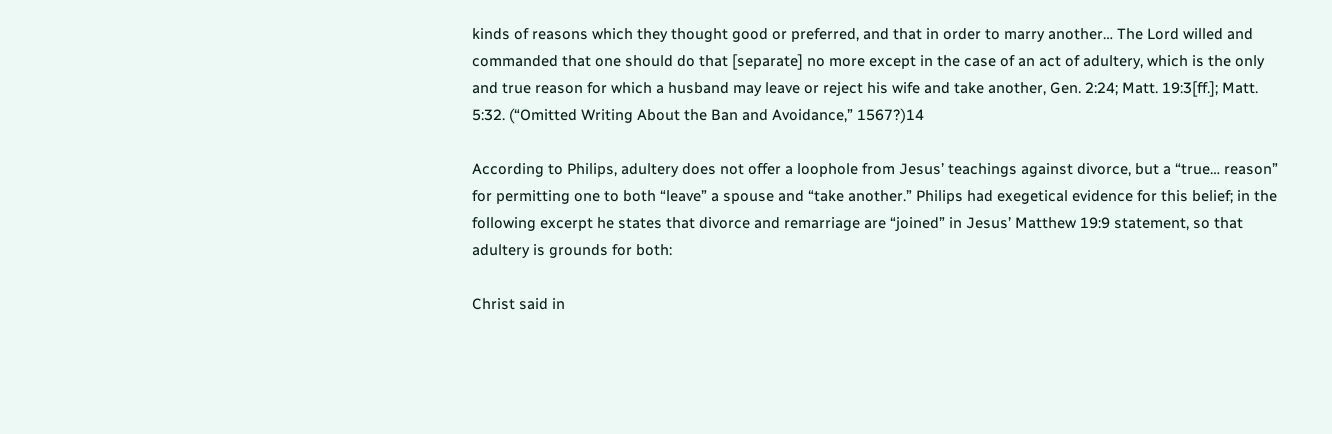kinds of reasons which they thought good or preferred, and that in order to marry another… The Lord willed and commanded that one should do that [separate] no more except in the case of an act of adultery, which is the only and true reason for which a husband may leave or reject his wife and take another, Gen. 2:24; Matt. 19:3[ff.]; Matt. 5:32. (“Omitted Writing About the Ban and Avoidance,” 1567?)14

According to Philips, adultery does not offer a loophole from Jesus’ teachings against divorce, but a “true… reason” for permitting one to both “leave” a spouse and “take another.” Philips had exegetical evidence for this belief; in the following excerpt he states that divorce and remarriage are “joined” in Jesus’ Matthew 19:9 statement, so that adultery is grounds for both:

Christ said in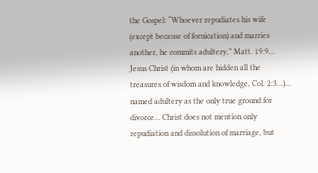the Gospel: “Whoever repudiates his wife (except because of fornication) and marries another, he commits adultery,” Matt. 19:9… Jesus Christ (in whom are hidden all the treasures of wisdom and knowledge, Col. 2:3…)… named adultery as the only true ground for divorce… Christ does not mention only repudiation and dissolution of marriage, but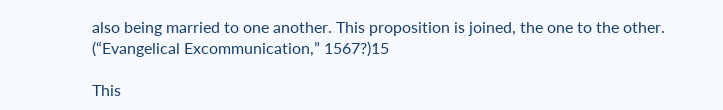also being married to one another. This proposition is joined, the one to the other. (“Evangelical Excommunication,” 1567?)15

This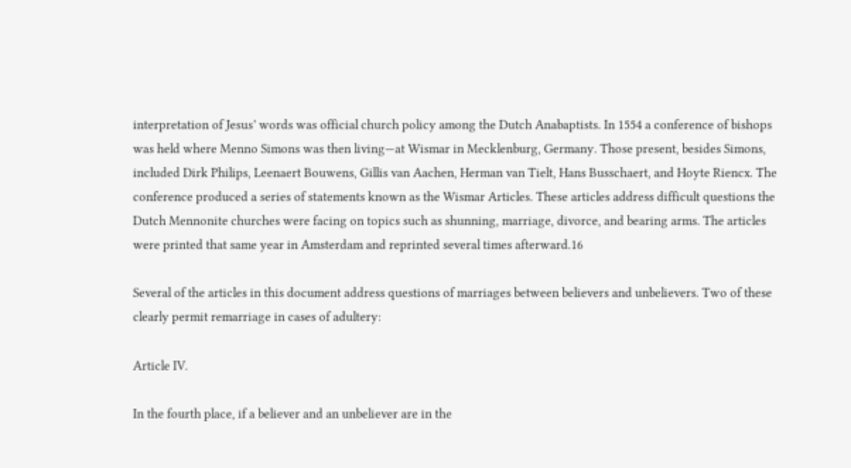interpretation of Jesus’ words was official church policy among the Dutch Anabaptists. In 1554 a conference of bishops was held where Menno Simons was then living—at Wismar in Mecklenburg, Germany. Those present, besides Simons, included Dirk Philips, Leenaert Bouwens, Gillis van Aachen, Herman van Tielt, Hans Busschaert, and Hoyte Riencx. The conference produced a series of statements known as the Wismar Articles. These articles address difficult questions the Dutch Mennonite churches were facing on topics such as shunning, marriage, divorce, and bearing arms. The articles were printed that same year in Amsterdam and reprinted several times afterward.16

Several of the articles in this document address questions of marriages between believers and unbelievers. Two of these clearly permit remarriage in cases of adultery:

Article IV.

In the fourth place, if a believer and an unbeliever are in the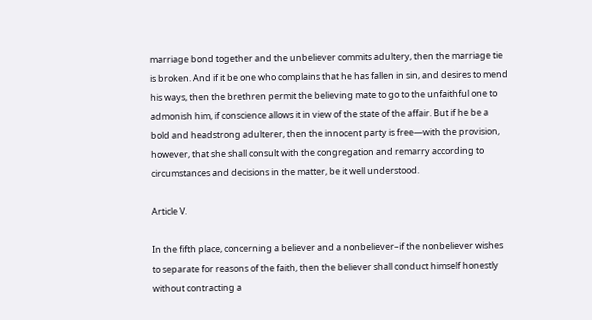marriage bond together and the unbeliever commits adultery, then the marriage tie is broken. And if it be one who complains that he has fallen in sin, and desires to mend his ways, then the brethren permit the believing mate to go to the unfaithful one to admonish him, if conscience allows it in view of the state of the affair. But if he be a bold and headstrong adulterer, then the innocent party is free—with the provision, however, that she shall consult with the congregation and remarry according to circumstances and decisions in the matter, be it well understood.

Article V.

In the fifth place, concerning a believer and a nonbeliever–if the nonbeliever wishes to separate for reasons of the faith, then the believer shall conduct himself honestly without contracting a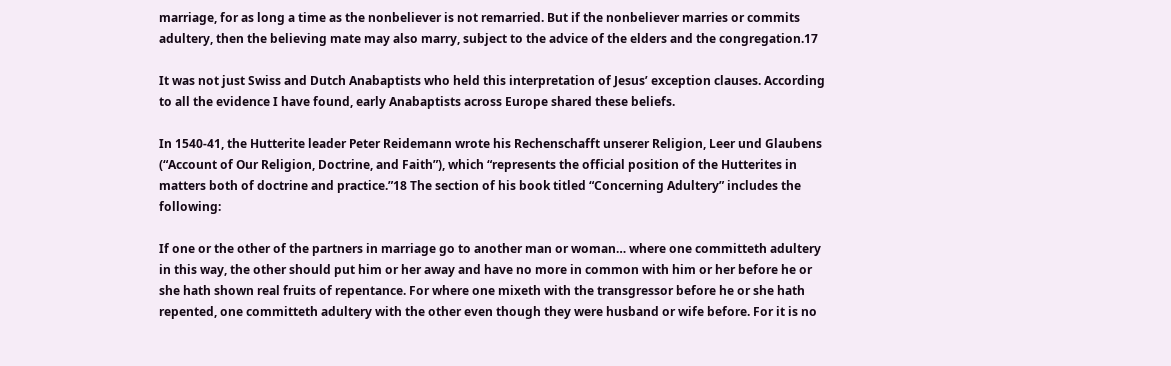marriage, for as long a time as the nonbeliever is not remarried. But if the nonbeliever marries or commits adultery, then the believing mate may also marry, subject to the advice of the elders and the congregation.17

It was not just Swiss and Dutch Anabaptists who held this interpretation of Jesus’ exception clauses. According to all the evidence I have found, early Anabaptists across Europe shared these beliefs.

In 1540-41, the Hutterite leader Peter Reidemann wrote his Rechenschafft unserer Religion, Leer und Glaubens (“Account of Our Religion, Doctrine, and Faith”), which “represents the official position of the Hutterites in matters both of doctrine and practice.”18 The section of his book titled “Concerning Adultery” includes the following:

If one or the other of the partners in marriage go to another man or woman… where one committeth adultery in this way, the other should put him or her away and have no more in common with him or her before he or she hath shown real fruits of repentance. For where one mixeth with the transgressor before he or she hath repented, one committeth adultery with the other even though they were husband or wife before. For it is no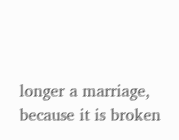longer a marriage, because it is broken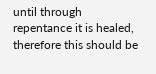until through repentance it is healed, therefore this should be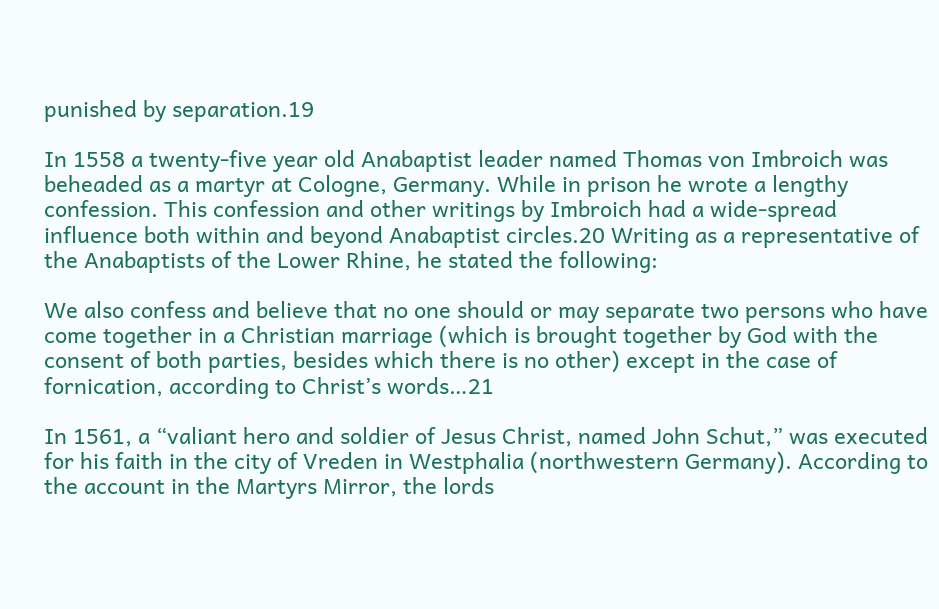punished by separation.19

In 1558 a twenty-five year old Anabaptist leader named Thomas von Imbroich was beheaded as a martyr at Cologne, Germany. While in prison he wrote a lengthy confession. This confession and other writings by Imbroich had a wide-spread influence both within and beyond Anabaptist circles.20 Writing as a representative of the Anabaptists of the Lower Rhine, he stated the following:

We also confess and believe that no one should or may separate two persons who have come together in a Christian marriage (which is brought together by God with the consent of both parties, besides which there is no other) except in the case of fornication, according to Christ’s words…21

In 1561, a “valiant hero and soldier of Jesus Christ, named John Schut,” was executed for his faith in the city of Vreden in Westphalia (northwestern Germany). According to the account in the Martyrs Mirror, the lords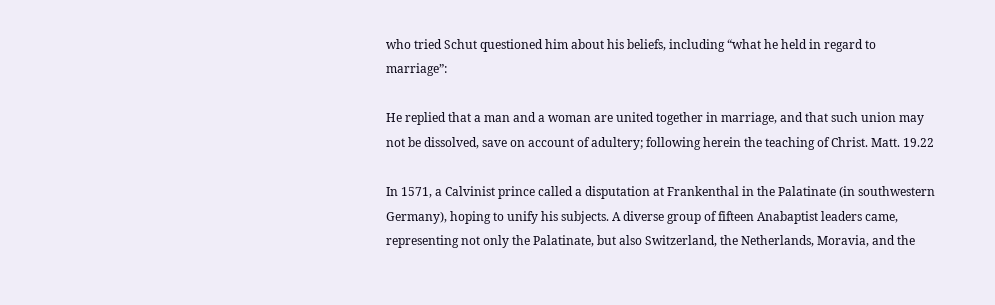who tried Schut questioned him about his beliefs, including “what he held in regard to marriage”:

He replied that a man and a woman are united together in marriage, and that such union may not be dissolved, save on account of adultery; following herein the teaching of Christ. Matt. 19.22

In 1571, a Calvinist prince called a disputation at Frankenthal in the Palatinate (in southwestern Germany), hoping to unify his subjects. A diverse group of fifteen Anabaptist leaders came, representing not only the Palatinate, but also Switzerland, the Netherlands, Moravia, and the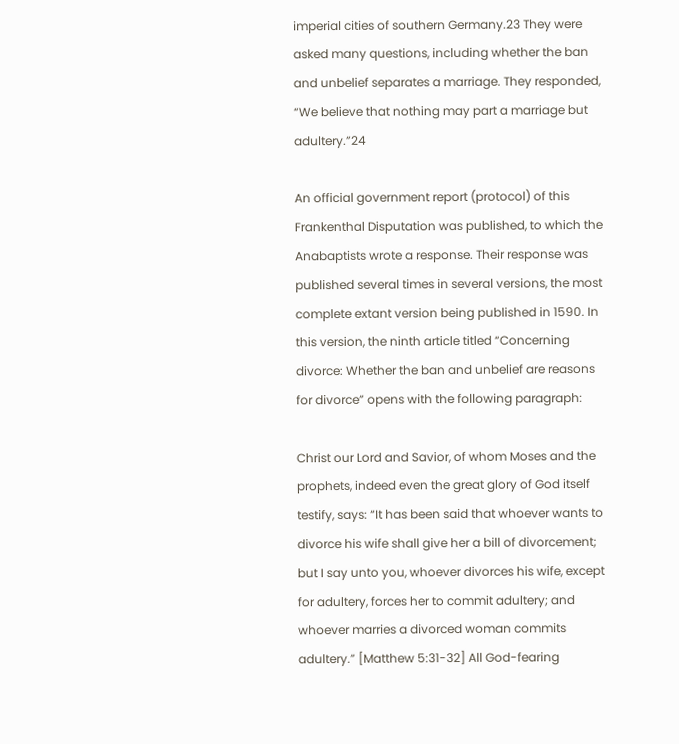imperial cities of southern Germany.23 They were asked many questions, including whether the ban and unbelief separates a marriage. They responded, “We believe that nothing may part a marriage but adultery.”24

An official government report (protocol) of this Frankenthal Disputation was published, to which the Anabaptists wrote a response. Their response was published several times in several versions, the most complete extant version being published in 1590. In this version, the ninth article titled “Concerning divorce: Whether the ban and unbelief are reasons for divorce” opens with the following paragraph:

Christ our Lord and Savior, of whom Moses and the prophets, indeed even the great glory of God itself testify, says: “It has been said that whoever wants to divorce his wife shall give her a bill of divorcement; but I say unto you, whoever divorces his wife, except for adultery, forces her to commit adultery; and whoever marries a divorced woman commits adultery.” [Matthew 5:31-32] All God-fearing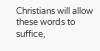Christians will allow these words to suffice,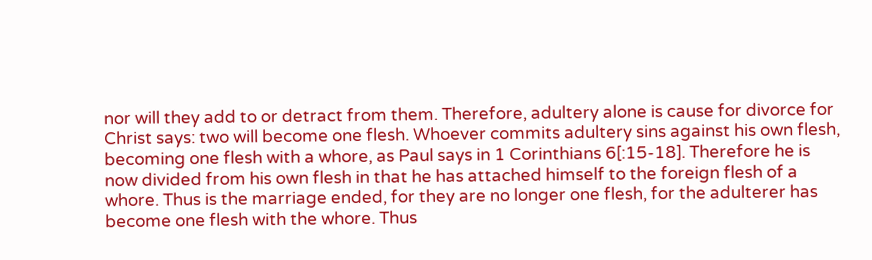nor will they add to or detract from them. Therefore, adultery alone is cause for divorce for Christ says: two will become one flesh. Whoever commits adultery sins against his own flesh, becoming one flesh with a whore, as Paul says in 1 Corinthians 6[:15-18]. Therefore he is now divided from his own flesh in that he has attached himself to the foreign flesh of a whore. Thus is the marriage ended, for they are no longer one flesh, for the adulterer has become one flesh with the whore. Thus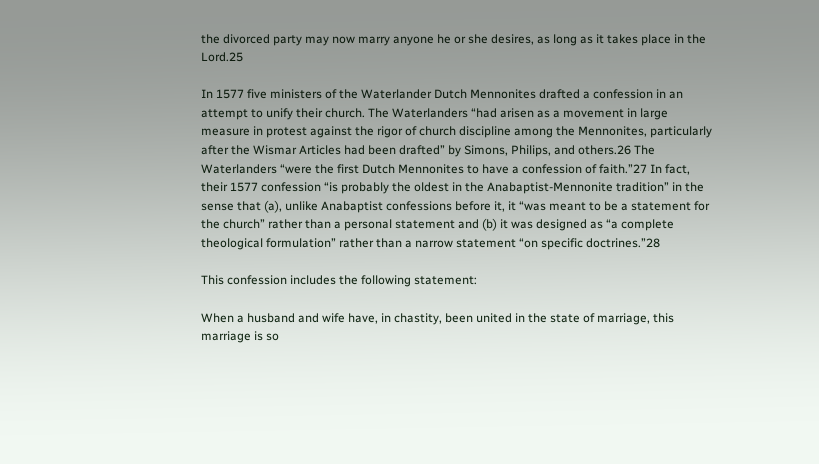the divorced party may now marry anyone he or she desires, as long as it takes place in the Lord.25

In 1577 five ministers of the Waterlander Dutch Mennonites drafted a confession in an attempt to unify their church. The Waterlanders “had arisen as a movement in large measure in protest against the rigor of church discipline among the Mennonites, particularly after the Wismar Articles had been drafted” by Simons, Philips, and others.26 The Waterlanders “were the first Dutch Mennonites to have a confession of faith.”27 In fact, their 1577 confession “is probably the oldest in the Anabaptist-Mennonite tradition” in the sense that (a), unlike Anabaptist confessions before it, it “was meant to be a statement for the church” rather than a personal statement and (b) it was designed as “a complete theological formulation” rather than a narrow statement “on specific doctrines.”28

This confession includes the following statement:

When a husband and wife have, in chastity, been united in the state of marriage, this marriage is so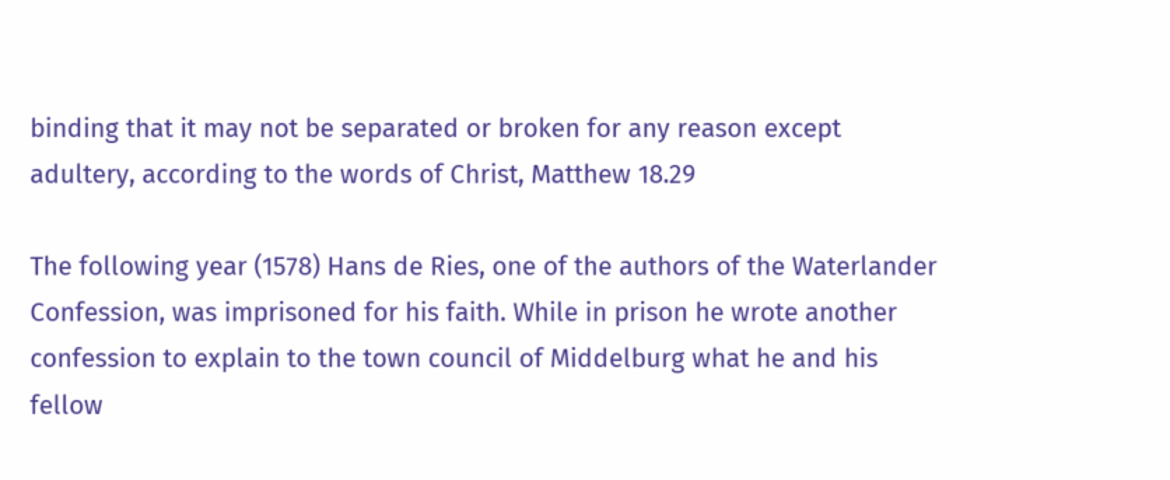binding that it may not be separated or broken for any reason except adultery, according to the words of Christ, Matthew 18.29

The following year (1578) Hans de Ries, one of the authors of the Waterlander Confession, was imprisoned for his faith. While in prison he wrote another confession to explain to the town council of Middelburg what he and his fellow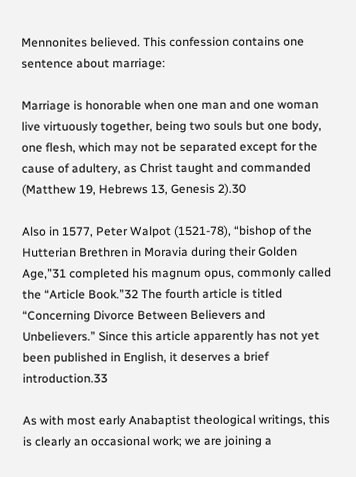Mennonites believed. This confession contains one sentence about marriage:

Marriage is honorable when one man and one woman live virtuously together, being two souls but one body, one flesh, which may not be separated except for the cause of adultery, as Christ taught and commanded (Matthew 19, Hebrews 13, Genesis 2).30

Also in 1577, Peter Walpot (1521-78), “bishop of the Hutterian Brethren in Moravia during their Golden Age,”31 completed his magnum opus, commonly called the “Article Book.”32 The fourth article is titled “Concerning Divorce Between Believers and Unbelievers.” Since this article apparently has not yet been published in English, it deserves a brief introduction.33

As with most early Anabaptist theological writings, this is clearly an occasional work; we are joining a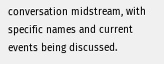conversation midstream, with specific names and current events being discussed.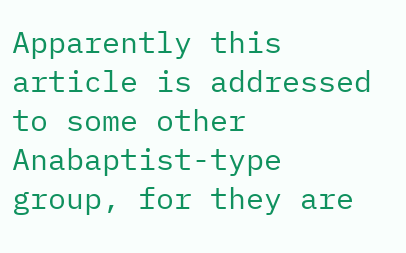Apparently this article is addressed to some other Anabaptist-type group, for they are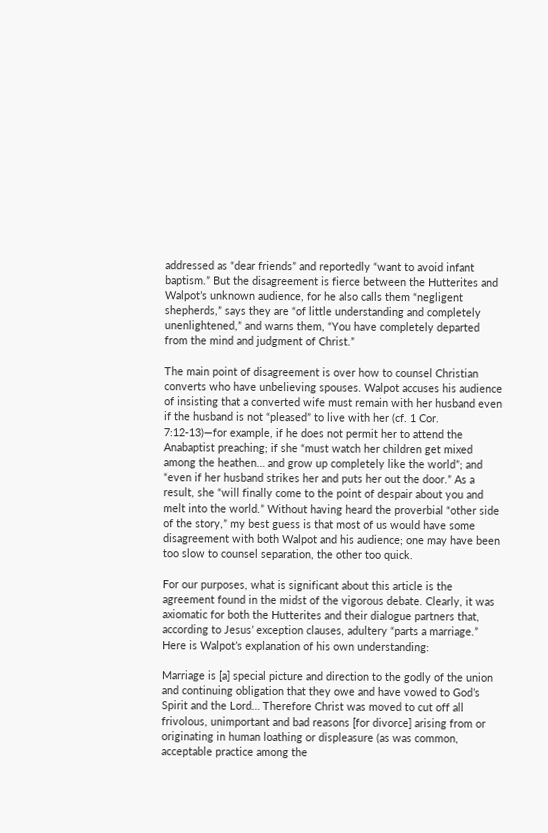addressed as “dear friends” and reportedly “want to avoid infant baptism.” But the disagreement is fierce between the Hutterites and Walpot’s unknown audience, for he also calls them “negligent shepherds,” says they are “of little understanding and completely unenlightened,” and warns them, “You have completely departed from the mind and judgment of Christ.”

The main point of disagreement is over how to counsel Christian converts who have unbelieving spouses. Walpot accuses his audience of insisting that a converted wife must remain with her husband even if the husband is not “pleased” to live with her (cf. 1 Cor. 7:12-13)—for example, if he does not permit her to attend the Anabaptist preaching; if she “must watch her children get mixed among the heathen… and grow up completely like the world”; and “even if her husband strikes her and puts her out the door.” As a result, she “will finally come to the point of despair about you and melt into the world.” Without having heard the proverbial “other side of the story,” my best guess is that most of us would have some disagreement with both Walpot and his audience; one may have been too slow to counsel separation, the other too quick.

For our purposes, what is significant about this article is the agreement found in the midst of the vigorous debate. Clearly, it was axiomatic for both the Hutterites and their dialogue partners that, according to Jesus’ exception clauses, adultery “parts a marriage.” Here is Walpot’s explanation of his own understanding:

Marriage is [a] special picture and direction to the godly of the union and continuing obligation that they owe and have vowed to God’s Spirit and the Lord… Therefore Christ was moved to cut off all frivolous, unimportant and bad reasons [for divorce] arising from or originating in human loathing or displeasure (as was common, acceptable practice among the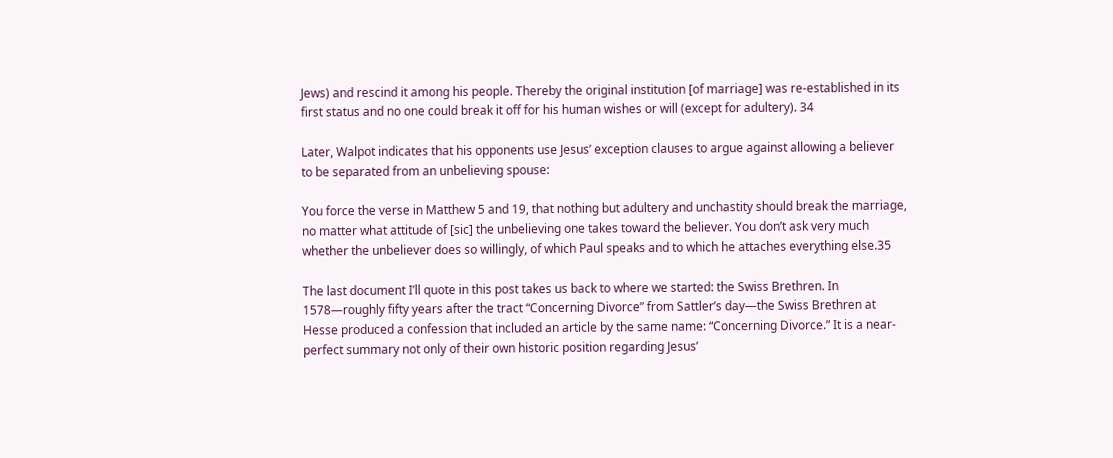Jews) and rescind it among his people. Thereby the original institution [of marriage] was re-established in its first status and no one could break it off for his human wishes or will (except for adultery). 34

Later, Walpot indicates that his opponents use Jesus’ exception clauses to argue against allowing a believer to be separated from an unbelieving spouse:

You force the verse in Matthew 5 and 19, that nothing but adultery and unchastity should break the marriage, no matter what attitude of [sic] the unbelieving one takes toward the believer. You don’t ask very much whether the unbeliever does so willingly, of which Paul speaks and to which he attaches everything else.35

The last document I’ll quote in this post takes us back to where we started: the Swiss Brethren. In 1578—roughly fifty years after the tract “Concerning Divorce” from Sattler’s day—the Swiss Brethren at Hesse produced a confession that included an article by the same name: “Concerning Divorce.” It is a near-perfect summary not only of their own historic position regarding Jesus’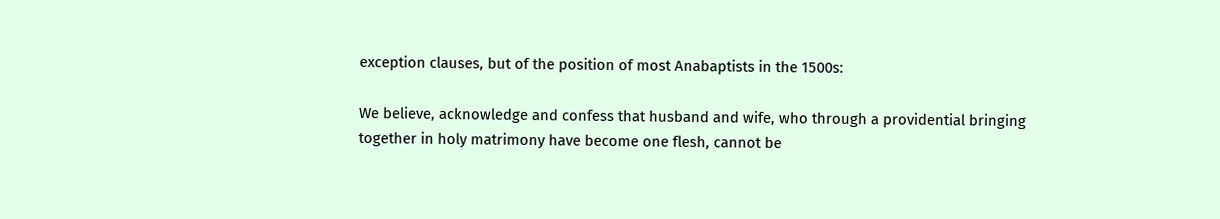exception clauses, but of the position of most Anabaptists in the 1500s:

We believe, acknowledge and confess that husband and wife, who through a providential bringing together in holy matrimony have become one flesh, cannot be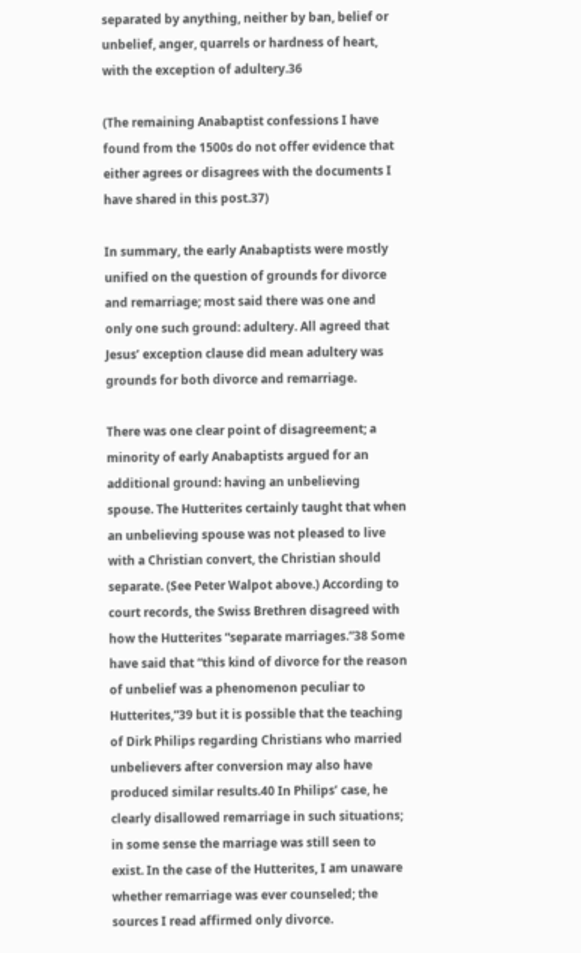separated by anything, neither by ban, belief or unbelief, anger, quarrels or hardness of heart, with the exception of adultery.36

(The remaining Anabaptist confessions I have found from the 1500s do not offer evidence that either agrees or disagrees with the documents I have shared in this post.37)

In summary, the early Anabaptists were mostly unified on the question of grounds for divorce and remarriage; most said there was one and only one such ground: adultery. All agreed that Jesus’ exception clause did mean adultery was grounds for both divorce and remarriage.

There was one clear point of disagreement; a minority of early Anabaptists argued for an additional ground: having an unbelieving spouse. The Hutterites certainly taught that when an unbelieving spouse was not pleased to live with a Christian convert, the Christian should separate. (See Peter Walpot above.) According to court records, the Swiss Brethren disagreed with how the Hutterites “separate marriages.”38 Some have said that “this kind of divorce for the reason of unbelief was a phenomenon peculiar to Hutterites,”39 but it is possible that the teaching of Dirk Philips regarding Christians who married unbelievers after conversion may also have produced similar results.40 In Philips’ case, he clearly disallowed remarriage in such situations; in some sense the marriage was still seen to exist. In the case of the Hutterites, I am unaware whether remarriage was ever counseled; the sources I read affirmed only divorce.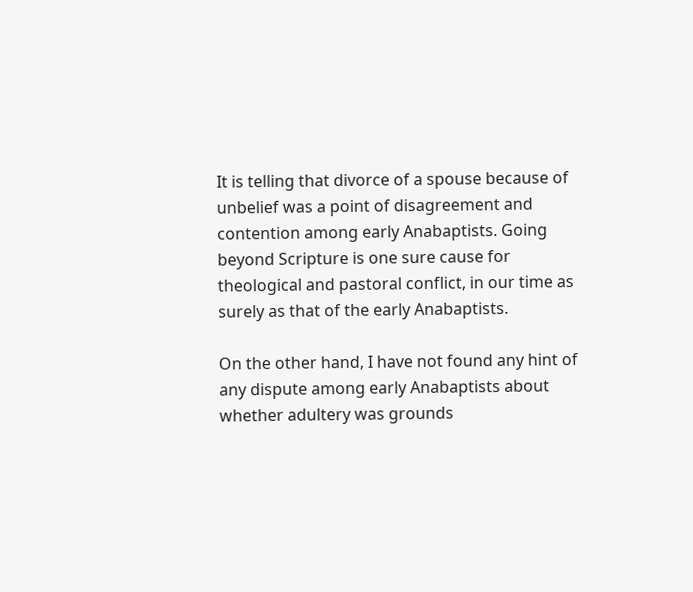It is telling that divorce of a spouse because of unbelief was a point of disagreement and contention among early Anabaptists. Going beyond Scripture is one sure cause for theological and pastoral conflict, in our time as surely as that of the early Anabaptists.

On the other hand, I have not found any hint of any dispute among early Anabaptists about whether adultery was grounds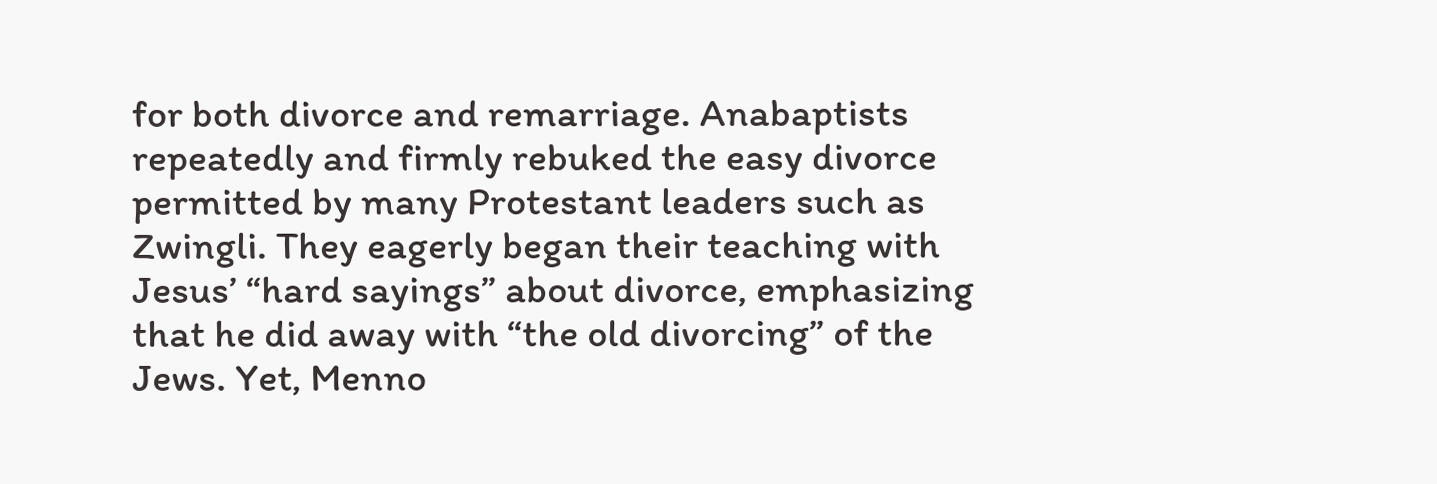for both divorce and remarriage. Anabaptists repeatedly and firmly rebuked the easy divorce permitted by many Protestant leaders such as Zwingli. They eagerly began their teaching with Jesus’ “hard sayings” about divorce, emphasizing that he did away with “the old divorcing” of the Jews. Yet, Menno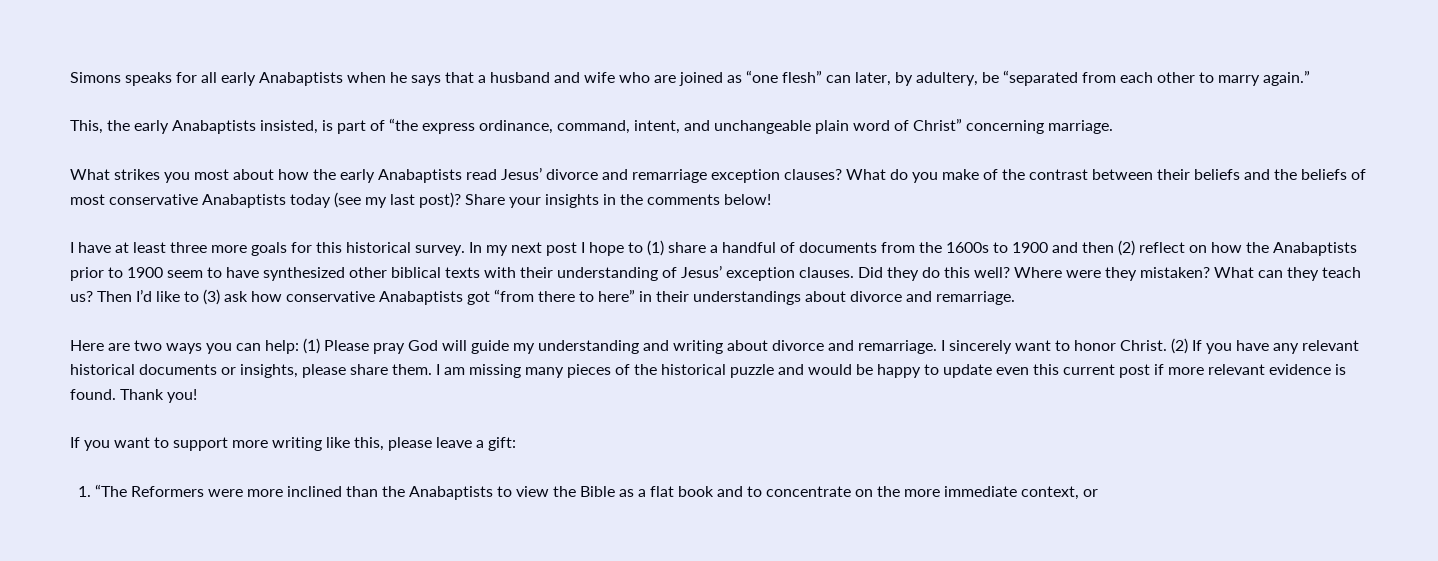Simons speaks for all early Anabaptists when he says that a husband and wife who are joined as “one flesh” can later, by adultery, be “separated from each other to marry again.”

This, the early Anabaptists insisted, is part of “the express ordinance, command, intent, and unchangeable plain word of Christ” concerning marriage.

What strikes you most about how the early Anabaptists read Jesus’ divorce and remarriage exception clauses? What do you make of the contrast between their beliefs and the beliefs of most conservative Anabaptists today (see my last post)? Share your insights in the comments below!

I have at least three more goals for this historical survey. In my next post I hope to (1) share a handful of documents from the 1600s to 1900 and then (2) reflect on how the Anabaptists prior to 1900 seem to have synthesized other biblical texts with their understanding of Jesus’ exception clauses. Did they do this well? Where were they mistaken? What can they teach us? Then I’d like to (3) ask how conservative Anabaptists got “from there to here” in their understandings about divorce and remarriage.

Here are two ways you can help: (1) Please pray God will guide my understanding and writing about divorce and remarriage. I sincerely want to honor Christ. (2) If you have any relevant historical documents or insights, please share them. I am missing many pieces of the historical puzzle and would be happy to update even this current post if more relevant evidence is found. Thank you!

If you want to support more writing like this, please leave a gift:

  1. “The Reformers were more inclined than the Anabaptists to view the Bible as a flat book and to concentrate on the more immediate context, or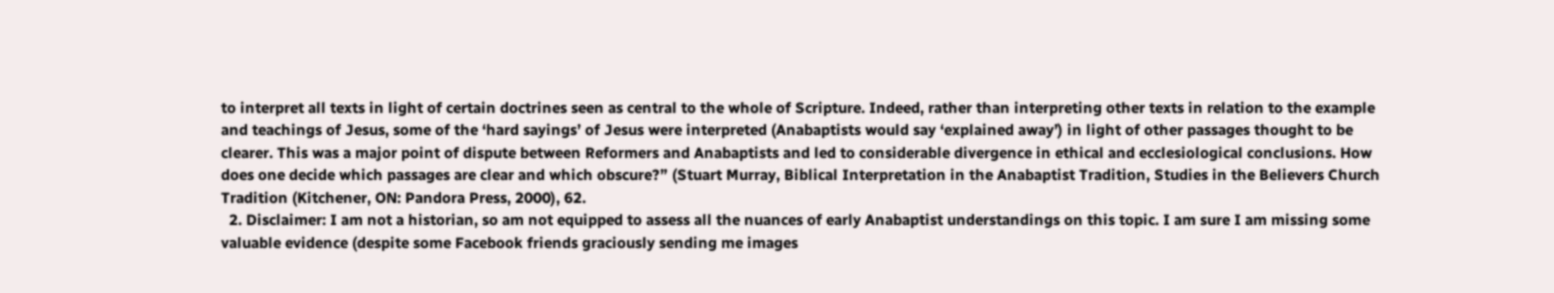to interpret all texts in light of certain doctrines seen as central to the whole of Scripture. Indeed, rather than interpreting other texts in relation to the example and teachings of Jesus, some of the ‘hard sayings’ of Jesus were interpreted (Anabaptists would say ‘explained away’) in light of other passages thought to be clearer. This was a major point of dispute between Reformers and Anabaptists and led to considerable divergence in ethical and ecclesiological conclusions. How does one decide which passages are clear and which obscure?” (Stuart Murray, Biblical Interpretation in the Anabaptist Tradition, Studies in the Believers Church Tradition (Kitchener, ON: Pandora Press, 2000), 62.
  2. Disclaimer: I am not a historian, so am not equipped to assess all the nuances of early Anabaptist understandings on this topic. I am sure I am missing some valuable evidence (despite some Facebook friends graciously sending me images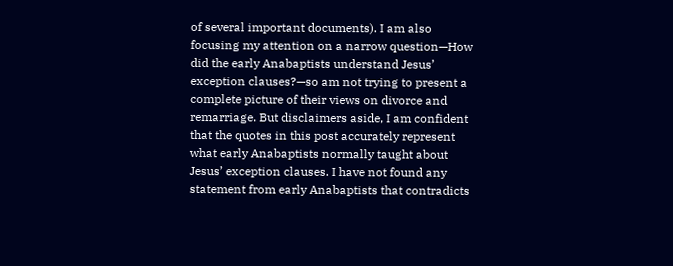of several important documents). I am also focusing my attention on a narrow question—How did the early Anabaptists understand Jesus’ exception clauses?—so am not trying to present a complete picture of their views on divorce and remarriage. But disclaimers aside, I am confident that the quotes in this post accurately represent what early Anabaptists normally taught about Jesus’ exception clauses. I have not found any statement from early Anabaptists that contradicts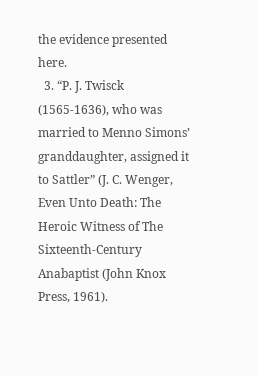the evidence presented here.
  3. “P. J. Twisck (1565-1636), who was married to Menno Simons’ granddaughter, assigned it to Sattler” (J. C. Wenger, Even Unto Death: The Heroic Witness of The Sixteenth-Century Anabaptist (John Knox Press, 1961).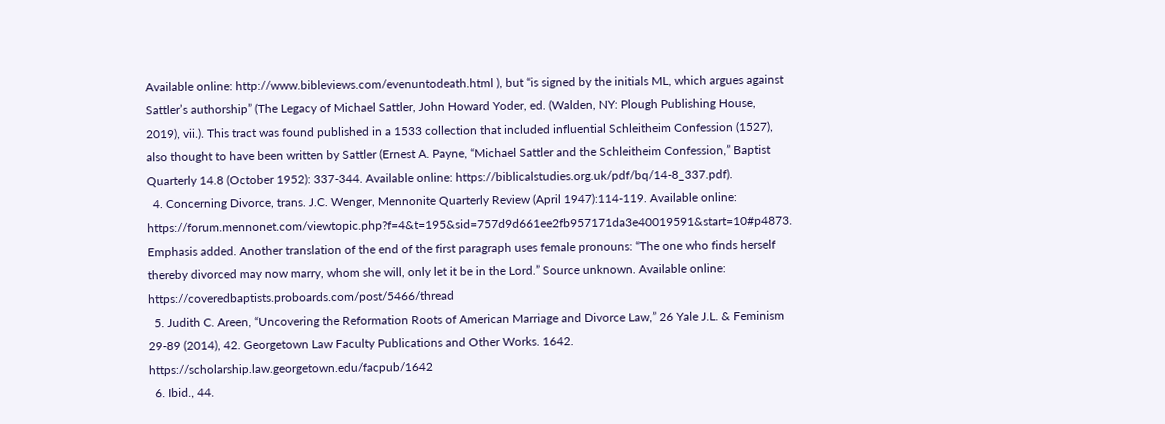Available online: http://www.bibleviews.com/evenuntodeath.html ), but “is signed by the initials ML, which argues against Sattler’s authorship” (The Legacy of Michael Sattler, John Howard Yoder, ed. (Walden, NY: Plough Publishing House, 2019), vii.). This tract was found published in a 1533 collection that included influential Schleitheim Confession (1527), also thought to have been written by Sattler (Ernest A. Payne, “Michael Sattler and the Schleitheim Confession,” Baptist Quarterly 14.8 (October 1952): 337-344. Available online: https://biblicalstudies.org.uk/pdf/bq/14-8_337.pdf).
  4. Concerning Divorce, trans. J.C. Wenger, Mennonite Quarterly Review (April 1947):114-119. Available online: https://forum.mennonet.com/viewtopic.php?f=4&t=195&sid=757d9d661ee2fb957171da3e40019591&start=10#p4873. Emphasis added. Another translation of the end of the first paragraph uses female pronouns: “The one who finds herself thereby divorced may now marry, whom she will, only let it be in the Lord.” Source unknown. Available online: https://coveredbaptists.proboards.com/post/5466/thread
  5. Judith C. Areen, “Uncovering the Reformation Roots of American Marriage and Divorce Law,” 26 Yale J.L. & Feminism 29-89 (2014), 42. Georgetown Law Faculty Publications and Other Works. 1642. https://scholarship.law.georgetown.edu/facpub/1642
  6. Ibid., 44.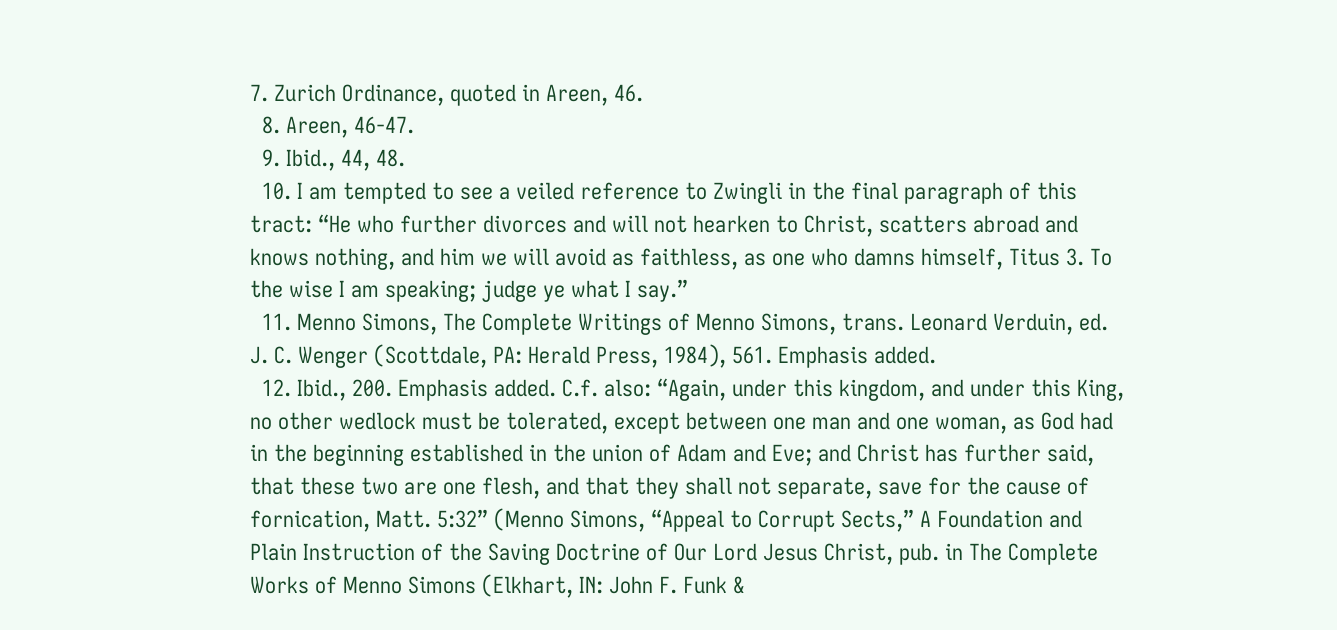7. Zurich Ordinance, quoted in Areen, 46.
  8. Areen, 46-47.
  9. Ibid., 44, 48.
  10. I am tempted to see a veiled reference to Zwingli in the final paragraph of this tract: “He who further divorces and will not hearken to Christ, scatters abroad and knows nothing, and him we will avoid as faithless, as one who damns himself, Titus 3. To the wise I am speaking; judge ye what I say.”
  11. Menno Simons, The Complete Writings of Menno Simons, trans. Leonard Verduin, ed. J. C. Wenger (Scottdale, PA: Herald Press, 1984), 561. Emphasis added.
  12. Ibid., 200. Emphasis added. C.f. also: “Again, under this kingdom, and under this King, no other wedlock must be tolerated, except between one man and one woman, as God had in the beginning established in the union of Adam and Eve; and Christ has further said, that these two are one flesh, and that they shall not separate, save for the cause of fornication, Matt. 5:32” (Menno Simons, “Appeal to Corrupt Sects,” A Foundation and Plain Instruction of the Saving Doctrine of Our Lord Jesus Christ, pub. in The Complete Works of Menno Simons (Elkhart, IN: John F. Funk &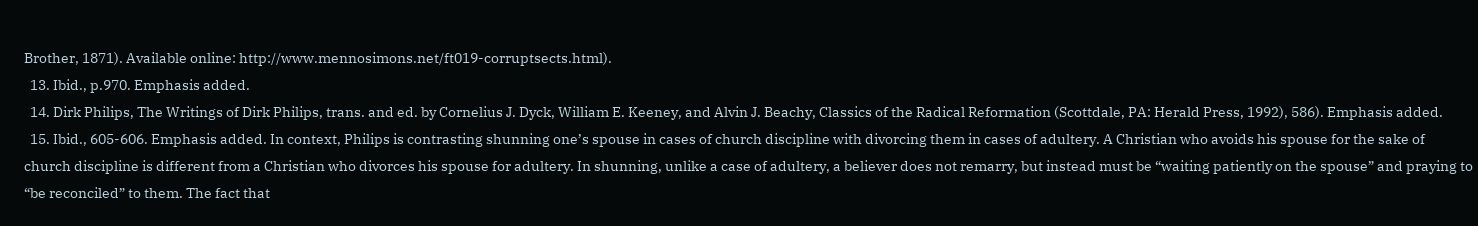Brother, 1871). Available online: http://www.mennosimons.net/ft019-corruptsects.html).
  13. Ibid., p.970. Emphasis added.
  14. Dirk Philips, The Writings of Dirk Philips, trans. and ed. by Cornelius J. Dyck, William E. Keeney, and Alvin J. Beachy, Classics of the Radical Reformation (Scottdale, PA: Herald Press, 1992), 586). Emphasis added.
  15. Ibid., 605-606. Emphasis added. In context, Philips is contrasting shunning one’s spouse in cases of church discipline with divorcing them in cases of adultery. A Christian who avoids his spouse for the sake of church discipline is different from a Christian who divorces his spouse for adultery. In shunning, unlike a case of adultery, a believer does not remarry, but instead must be “waiting patiently on the spouse” and praying to “be reconciled” to them. The fact that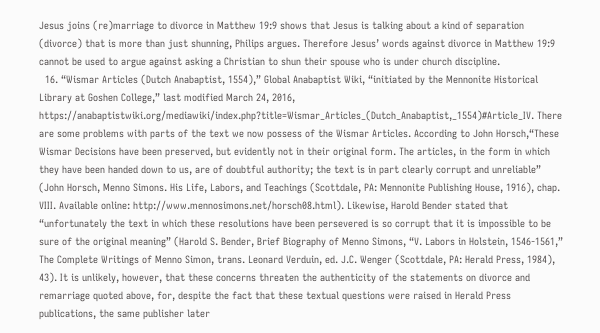Jesus joins (re)marriage to divorce in Matthew 19:9 shows that Jesus is talking about a kind of separation (divorce) that is more than just shunning, Philips argues. Therefore Jesus’ words against divorce in Matthew 19:9 cannot be used to argue against asking a Christian to shun their spouse who is under church discipline.
  16. “Wismar Articles (Dutch Anabaptist, 1554),” Global Anabaptist Wiki, “initiated by the Mennonite Historical Library at Goshen College,” last modified March 24, 2016,  https://anabaptistwiki.org/mediawiki/index.php?title=Wismar_Articles_(Dutch_Anabaptist,_1554)#Article_IV. There are some problems with parts of the text we now possess of the Wismar Articles. According to John Horsch,“These Wismar Decisions have been preserved, but evidently not in their original form. The articles, in the form in which they have been handed down to us, are of doubtful authority; the text is in part clearly corrupt and unreliable” (John Horsch, Menno Simons. His Life, Labors, and Teachings (Scottdale, PA: Mennonite Publishing House, 1916), chap. VIII. Available online: http://www.mennosimons.net/horsch08.html). Likewise, Harold Bender stated that “unfortunately the text in which these resolutions have been persevered is so corrupt that it is impossible to be sure of the original meaning” (Harold S. Bender, Brief Biography of Menno Simons, “V. Labors in Holstein, 1546-1561,” The Complete Writings of Menno Simon, trans. Leonard Verduin, ed. J.C. Wenger (Scottdale, PA: Herald Press, 1984), 43). It is unlikely, however, that these concerns threaten the authenticity of the statements on divorce and remarriage quoted above, for, despite the fact that these textual questions were raised in Herald Press publications, the same publisher later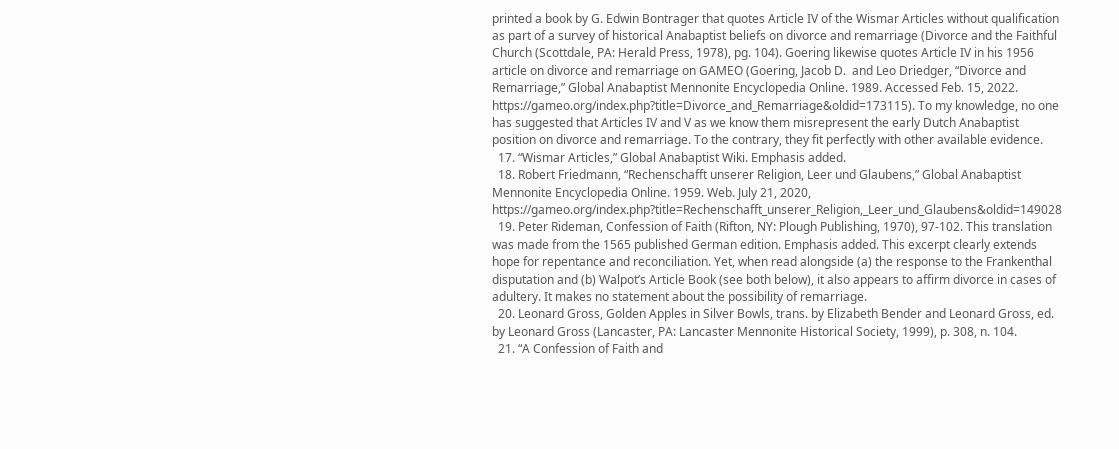printed a book by G. Edwin Bontrager that quotes Article IV of the Wismar Articles without qualification as part of a survey of historical Anabaptist beliefs on divorce and remarriage (Divorce and the Faithful Church (Scottdale, PA: Herald Press, 1978), pg. 104). Goering likewise quotes Article IV in his 1956 article on divorce and remarriage on GAMEO (Goering, Jacob D.  and Leo Driedger, “Divorce and Remarriage,” Global Anabaptist Mennonite Encyclopedia Online. 1989. Accessed Feb. 15, 2022. https://gameo.org/index.php?title=Divorce_and_Remarriage&oldid=173115). To my knowledge, no one has suggested that Articles IV and V as we know them misrepresent the early Dutch Anabaptist position on divorce and remarriage. To the contrary, they fit perfectly with other available evidence.
  17. “Wismar Articles,” Global Anabaptist Wiki. Emphasis added.
  18. Robert Friedmann, “Rechenschafft unserer Religion, Leer und Glaubens,” Global Anabaptist Mennonite Encyclopedia Online. 1959. Web. July 21, 2020, https://gameo.org/index.php?title=Rechenschafft_unserer_Religion,_Leer_und_Glaubens&oldid=149028
  19. Peter Rideman, Confession of Faith (Rifton, NY: Plough Publishing, 1970), 97-102. This translation was made from the 1565 published German edition. Emphasis added. This excerpt clearly extends hope for repentance and reconciliation. Yet, when read alongside (a) the response to the Frankenthal disputation and (b) Walpot’s Article Book (see both below), it also appears to affirm divorce in cases of adultery. It makes no statement about the possibility of remarriage.
  20. Leonard Gross, Golden Apples in Silver Bowls, trans. by Elizabeth Bender and Leonard Gross, ed. by Leonard Gross (Lancaster, PA: Lancaster Mennonite Historical Society, 1999), p. 308, n. 104.
  21. “A Confession of Faith and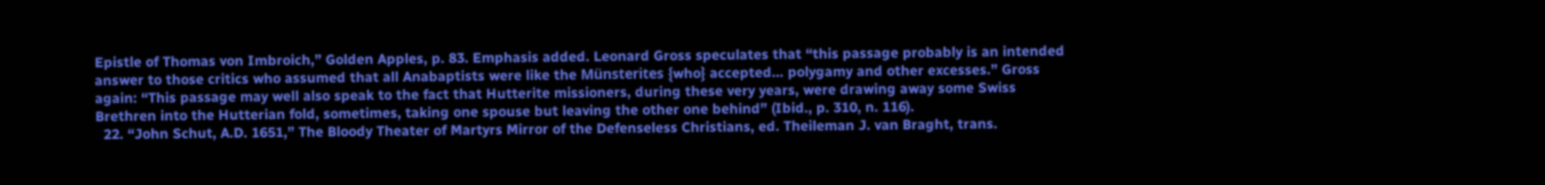Epistle of Thomas von Imbroich,” Golden Apples, p. 83. Emphasis added. Leonard Gross speculates that “this passage probably is an intended answer to those critics who assumed that all Anabaptists were like the Münsterites {who} accepted… polygamy and other excesses.” Gross again: “This passage may well also speak to the fact that Hutterite missioners, during these very years, were drawing away some Swiss Brethren into the Hutterian fold, sometimes, taking one spouse but leaving the other one behind” (Ibid., p. 310, n. 116).
  22. “John Schut, A.D. 1651,” The Bloody Theater of Martyrs Mirror of the Defenseless Christians, ed. Theileman J. van Braght, trans.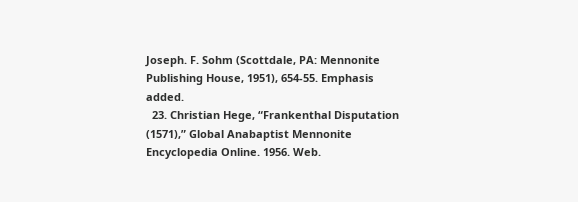Joseph. F. Sohm (Scottdale, PA: Mennonite Publishing House, 1951), 654-55. Emphasis added.
  23. Christian Hege, “Frankenthal Disputation (1571),” Global Anabaptist Mennonite Encyclopedia Online. 1956. Web.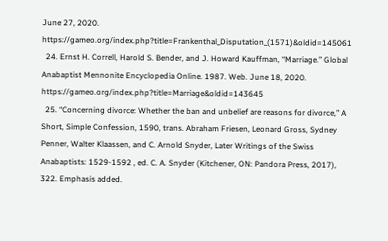June 27, 2020. https://gameo.org/index.php?title=Frankenthal_Disputation_(1571)&oldid=145061
  24. Ernst H. Correll, Harold S. Bender, and J. Howard Kauffman, “Marriage.” Global Anabaptist Mennonite Encyclopedia Online. 1987. Web. June 18, 2020. https://gameo.org/index.php?title=Marriage&oldid=143645
  25. “Concerning divorce: Whether the ban and unbelief are reasons for divorce,” A Short, Simple Confession, 1590, trans. Abraham Friesen, Leonard Gross, Sydney Penner, Walter Klaassen, and C. Arnold Snyder, Later Writings of the Swiss Anabaptists: 1529-1592 , ed. C. A. Snyder (Kitchener, ON: Pandora Press, 2017), 322. Emphasis added.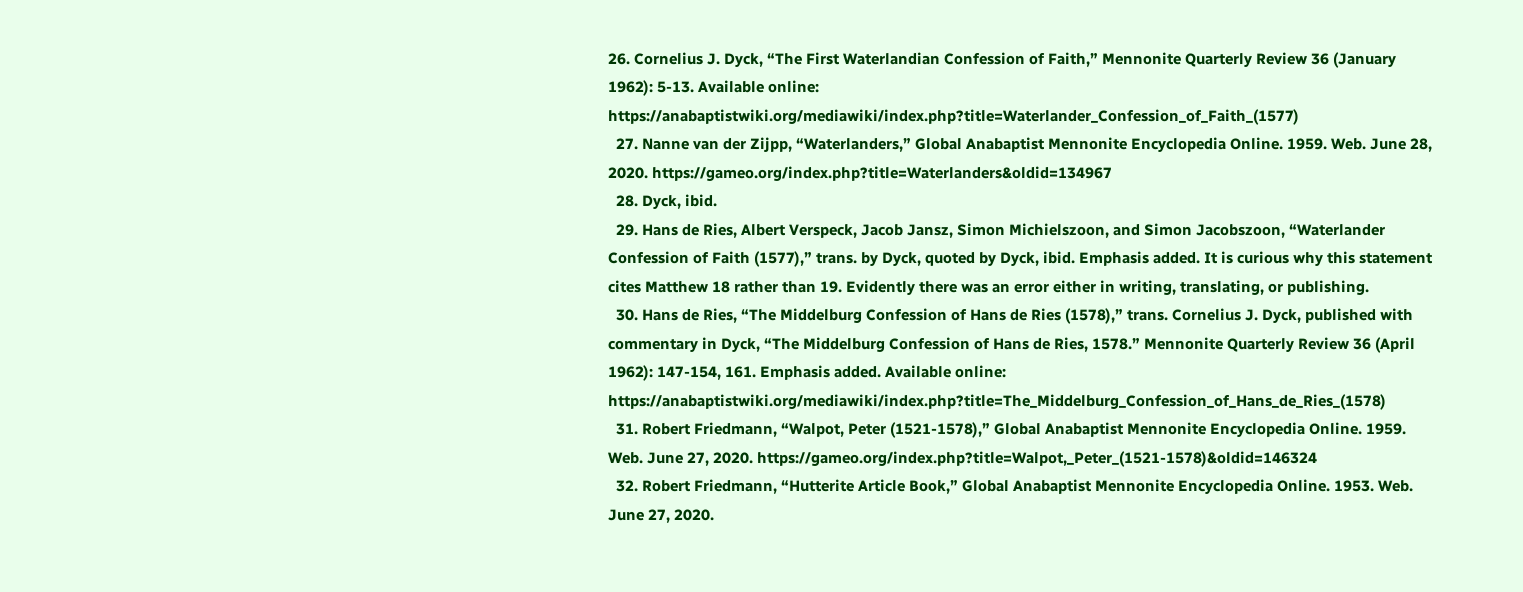26. Cornelius J. Dyck, “The First Waterlandian Confession of Faith,” Mennonite Quarterly Review 36 (January 1962): 5-13. Available online: https://anabaptistwiki.org/mediawiki/index.php?title=Waterlander_Confession_of_Faith_(1577)
  27. Nanne van der Zijpp, “Waterlanders,” Global Anabaptist Mennonite Encyclopedia Online. 1959. Web. June 28, 2020. https://gameo.org/index.php?title=Waterlanders&oldid=134967
  28. Dyck, ibid.
  29. Hans de Ries, Albert Verspeck, Jacob Jansz, Simon Michielszoon, and Simon Jacobszoon, “Waterlander Confession of Faith (1577),” trans. by Dyck, quoted by Dyck, ibid. Emphasis added. It is curious why this statement cites Matthew 18 rather than 19. Evidently there was an error either in writing, translating, or publishing.
  30. Hans de Ries, “The Middelburg Confession of Hans de Ries (1578),” trans. Cornelius J. Dyck, published with commentary in Dyck, “The Middelburg Confession of Hans de Ries, 1578.” Mennonite Quarterly Review 36 (April 1962): 147-154, 161. Emphasis added. Available online: https://anabaptistwiki.org/mediawiki/index.php?title=The_Middelburg_Confession_of_Hans_de_Ries_(1578)
  31. Robert Friedmann, “Walpot, Peter (1521-1578),” Global Anabaptist Mennonite Encyclopedia Online. 1959. Web. June 27, 2020. https://gameo.org/index.php?title=Walpot,_Peter_(1521-1578)&oldid=146324
  32. Robert Friedmann, “Hutterite Article Book,” Global Anabaptist Mennonite Encyclopedia Online. 1953. Web. June 27, 2020.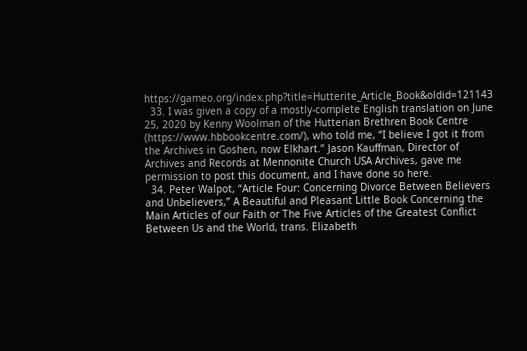https://gameo.org/index.php?title=Hutterite_Article_Book&oldid=121143
  33. I was given a copy of a mostly-complete English translation on June 25, 2020 by Kenny Woolman of the Hutterian Brethren Book Centre (https://www.hbbookcentre.com/), who told me, “I believe I got it from the Archives in Goshen, now Elkhart.” Jason Kauffman, Director of Archives and Records at Mennonite Church USA Archives, gave me permission to post this document, and I have done so here.
  34. Peter Walpot, “Article Four: Concerning Divorce Between Believers and Unbelievers,” A Beautiful and Pleasant Little Book Concerning the Main Articles of our Faith or The Five Articles of the Greatest Conflict Between Us and the World, trans. Elizabeth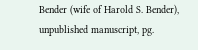Bender (wife of Harold S. Bender), unpublished manuscript, pg.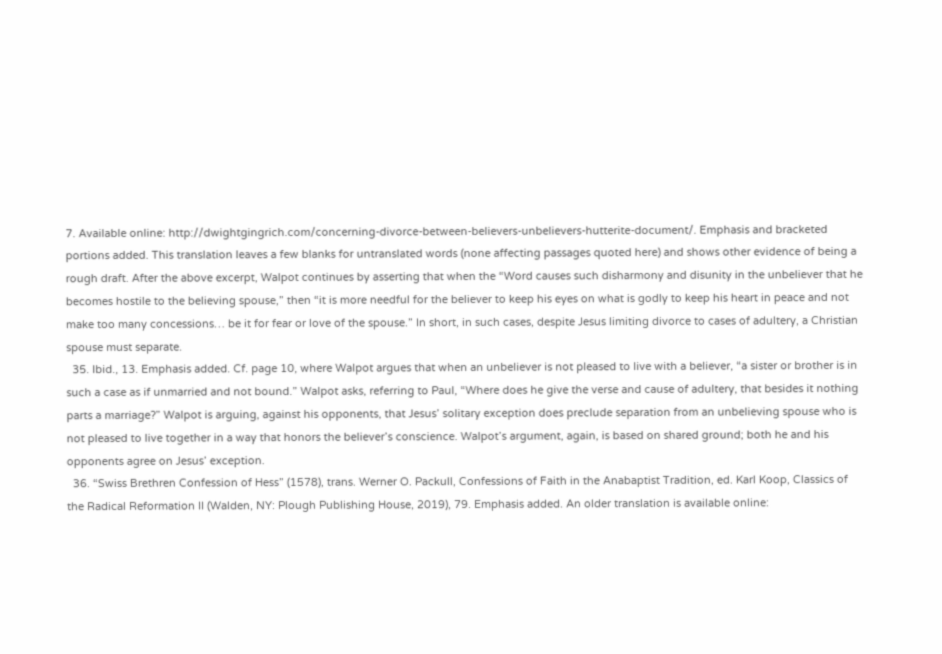7. Available online: http://dwightgingrich.com/concerning-divorce-between-believers-unbelievers-hutterite-document/. Emphasis and bracketed portions added. This translation leaves a few blanks for untranslated words (none affecting passages quoted here) and shows other evidence of being a rough draft. After the above excerpt, Walpot continues by asserting that when the “Word causes such disharmony and disunity in the unbeliever that he becomes hostile to the believing spouse,” then “it is more needful for the believer to keep his eyes on what is godly to keep his heart in peace and not make too many concessions… be it for fear or love of the spouse.” In short, in such cases, despite Jesus limiting divorce to cases of adultery, a Christian spouse must separate.
  35. Ibid., 13. Emphasis added. Cf. page 10, where Walpot argues that when an unbeliever is not pleased to live with a believer, “a sister or brother is in such a case as if unmarried and not bound.” Walpot asks, referring to Paul, “Where does he give the verse and cause of adultery, that besides it nothing parts a marriage?” Walpot is arguing, against his opponents, that Jesus’ solitary exception does preclude separation from an unbelieving spouse who is not pleased to live together in a way that honors the believer’s conscience. Walpot’s argument, again, is based on shared ground; both he and his opponents agree on Jesus’ exception.
  36. “Swiss Brethren Confession of Hess” (1578), trans. Werner O. Packull, Confessions of Faith in the Anabaptist Tradition, ed. Karl Koop, Classics of the Radical Reformation II (Walden, NY: Plough Publishing House, 2019), 79. Emphasis added. An older translation is available online: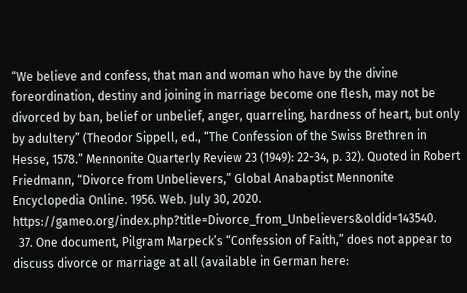“We believe and confess, that man and woman who have by the divine foreordination, destiny and joining in marriage become one flesh, may not be divorced by ban, belief or unbelief, anger, quarreling, hardness of heart, but only by adultery” (Theodor Sippell, ed., “The Confession of the Swiss Brethren in Hesse, 1578.” Mennonite Quarterly Review 23 (1949): 22-34, p. 32). Quoted in Robert Friedmann, “Divorce from Unbelievers,” Global Anabaptist Mennonite Encyclopedia Online. 1956. Web. July 30, 2020. https://gameo.org/index.php?title=Divorce_from_Unbelievers&oldid=143540.
  37. One document, Pilgram Marpeck’s “Confession of Faith,” does not appear to discuss divorce or marriage at all (available in German here: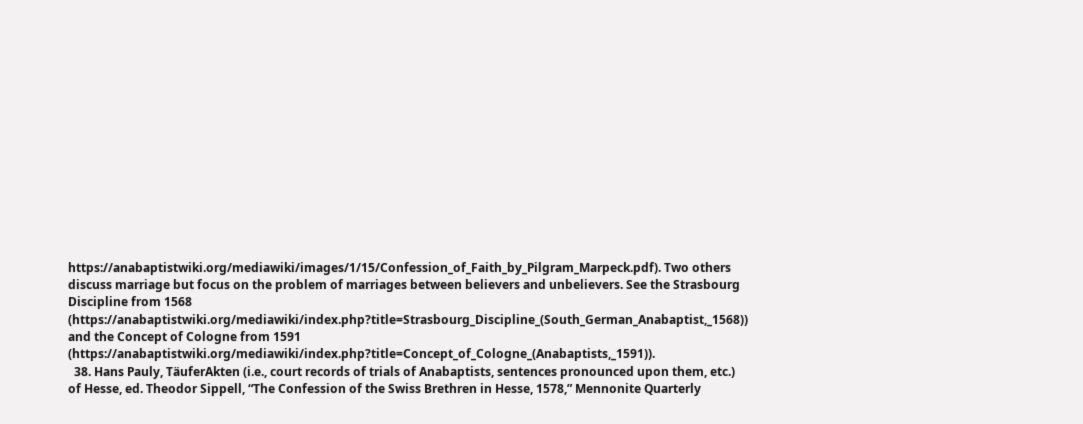https://anabaptistwiki.org/mediawiki/images/1/15/Confession_of_Faith_by_Pilgram_Marpeck.pdf). Two others discuss marriage but focus on the problem of marriages between believers and unbelievers. See the Strasbourg Discipline from 1568 (https://anabaptistwiki.org/mediawiki/index.php?title=Strasbourg_Discipline_(South_German_Anabaptist,_1568)) and the Concept of Cologne from 1591 (https://anabaptistwiki.org/mediawiki/index.php?title=Concept_of_Cologne_(Anabaptists,_1591)).
  38. Hans Pauly, TäuferAkten (i.e., court records of trials of Anabaptists, sentences pronounced upon them, etc.) of Hesse, ed. Theodor Sippell, “The Confession of the Swiss Brethren in Hesse, 1578,” Mennonite Quarterly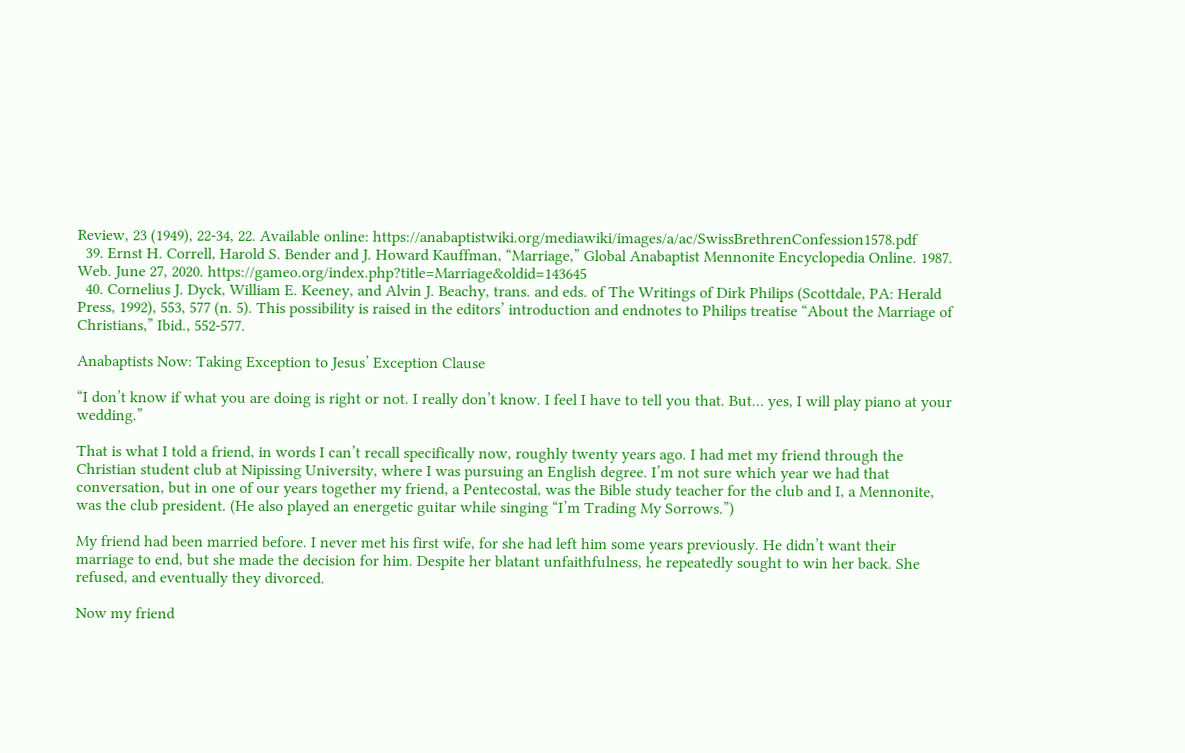Review, 23 (1949), 22-34, 22. Available online: https://anabaptistwiki.org/mediawiki/images/a/ac/SwissBrethrenConfession1578.pdf
  39. Ernst H. Correll, Harold S. Bender and J. Howard Kauffman, “Marriage,” Global Anabaptist Mennonite Encyclopedia Online. 1987. Web. June 27, 2020. https://gameo.org/index.php?title=Marriage&oldid=143645
  40. Cornelius J. Dyck, William E. Keeney, and Alvin J. Beachy, trans. and eds. of The Writings of Dirk Philips (Scottdale, PA: Herald Press, 1992), 553, 577 (n. 5). This possibility is raised in the editors’ introduction and endnotes to Philips treatise “About the Marriage of Christians,” Ibid., 552-577.

Anabaptists Now: Taking Exception to Jesus’ Exception Clause

“I don’t know if what you are doing is right or not. I really don’t know. I feel I have to tell you that. But… yes, I will play piano at your wedding.”

That is what I told a friend, in words I can’t recall specifically now, roughly twenty years ago. I had met my friend through the Christian student club at Nipissing University, where I was pursuing an English degree. I’m not sure which year we had that conversation, but in one of our years together my friend, a Pentecostal, was the Bible study teacher for the club and I, a Mennonite, was the club president. (He also played an energetic guitar while singing “I’m Trading My Sorrows.”)

My friend had been married before. I never met his first wife, for she had left him some years previously. He didn’t want their marriage to end, but she made the decision for him. Despite her blatant unfaithfulness, he repeatedly sought to win her back. She refused, and eventually they divorced.

Now my friend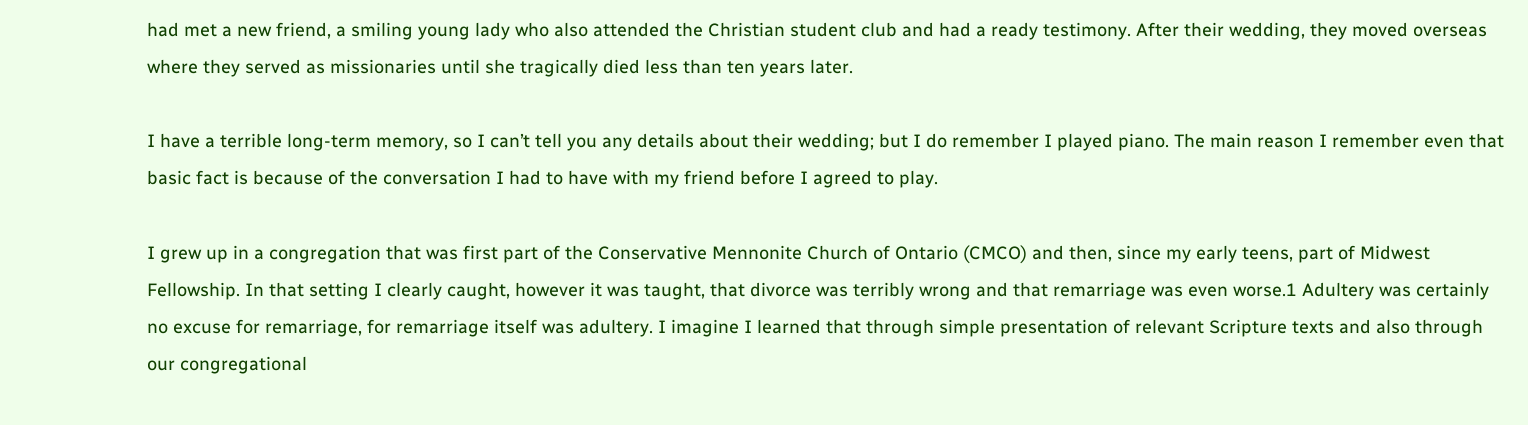had met a new friend, a smiling young lady who also attended the Christian student club and had a ready testimony. After their wedding, they moved overseas where they served as missionaries until she tragically died less than ten years later.

I have a terrible long-term memory, so I can’t tell you any details about their wedding; but I do remember I played piano. The main reason I remember even that basic fact is because of the conversation I had to have with my friend before I agreed to play.

I grew up in a congregation that was first part of the Conservative Mennonite Church of Ontario (CMCO) and then, since my early teens, part of Midwest Fellowship. In that setting I clearly caught, however it was taught, that divorce was terribly wrong and that remarriage was even worse.1 Adultery was certainly no excuse for remarriage, for remarriage itself was adultery. I imagine I learned that through simple presentation of relevant Scripture texts and also through our congregational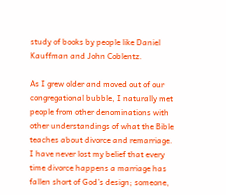study of books by people like Daniel Kauffman and John Coblentz.

As I grew older and moved out of our congregational bubble, I naturally met people from other denominations with other understandings of what the Bible teaches about divorce and remarriage. I have never lost my belief that every time divorce happens a marriage has fallen short of God’s design; someone,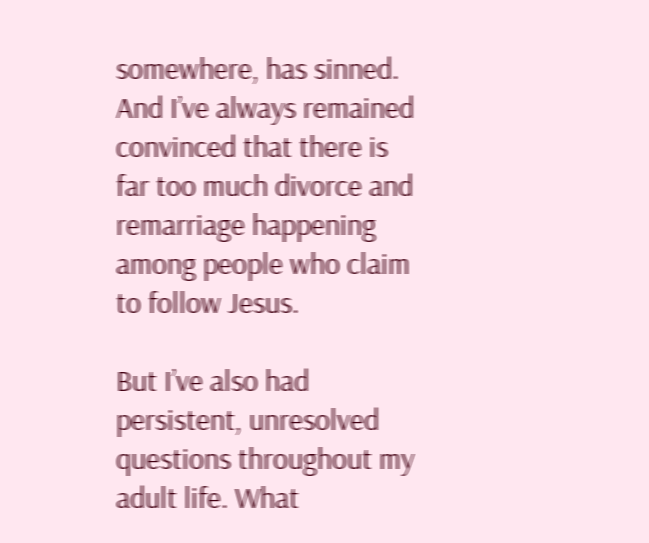somewhere, has sinned. And I’ve always remained convinced that there is far too much divorce and remarriage happening among people who claim to follow Jesus.

But I’ve also had persistent, unresolved questions throughout my adult life. What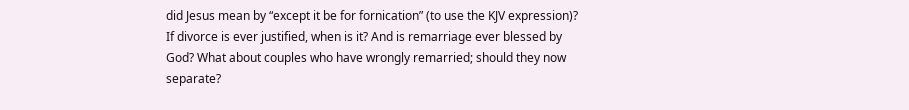did Jesus mean by “except it be for fornication” (to use the KJV expression)? If divorce is ever justified, when is it? And is remarriage ever blessed by God? What about couples who have wrongly remarried; should they now separate?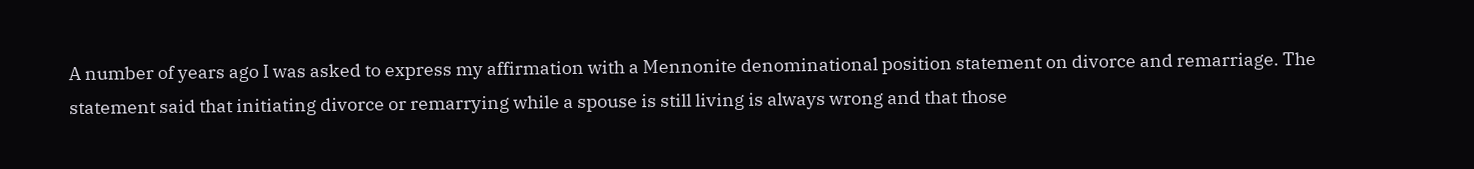A number of years ago I was asked to express my affirmation with a Mennonite denominational position statement on divorce and remarriage. The statement said that initiating divorce or remarrying while a spouse is still living is always wrong and that those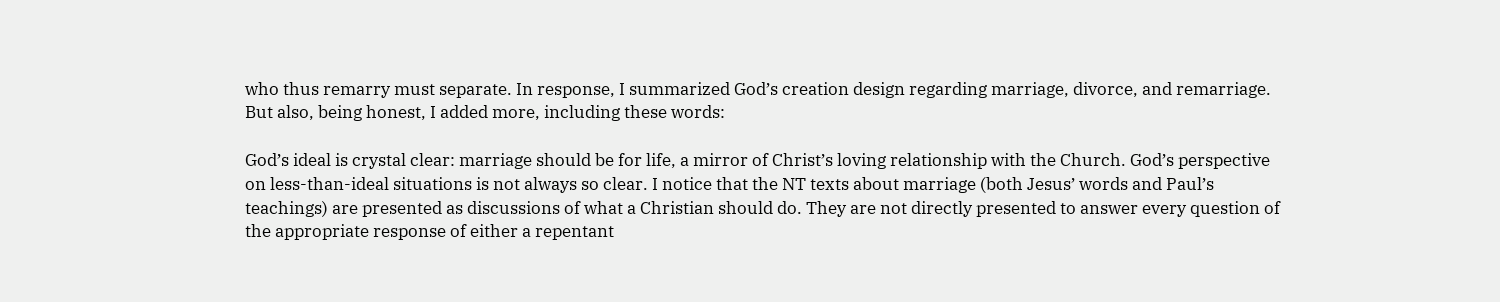who thus remarry must separate. In response, I summarized God’s creation design regarding marriage, divorce, and remarriage. But also, being honest, I added more, including these words:

God’s ideal is crystal clear: marriage should be for life, a mirror of Christ’s loving relationship with the Church. God’s perspective on less-than-ideal situations is not always so clear. I notice that the NT texts about marriage (both Jesus’ words and Paul’s teachings) are presented as discussions of what a Christian should do. They are not directly presented to answer every question of the appropriate response of either a repentant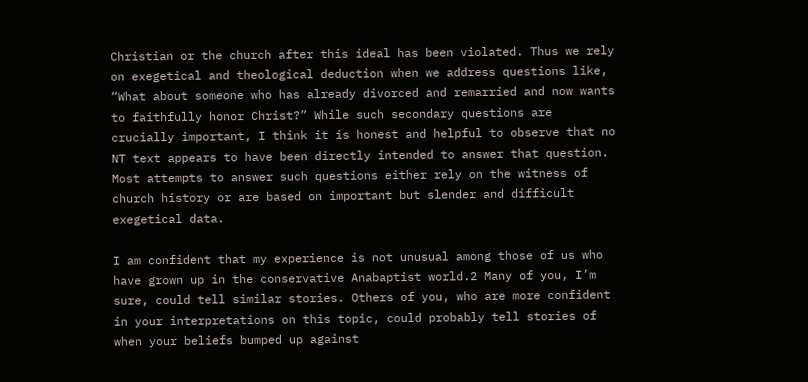Christian or the church after this ideal has been violated. Thus we rely on exegetical and theological deduction when we address questions like, “What about someone who has already divorced and remarried and now wants to faithfully honor Christ?” While such secondary questions are crucially important, I think it is honest and helpful to observe that no NT text appears to have been directly intended to answer that question. Most attempts to answer such questions either rely on the witness of church history or are based on important but slender and difficult exegetical data.

I am confident that my experience is not unusual among those of us who have grown up in the conservative Anabaptist world.2 Many of you, I’m sure, could tell similar stories. Others of you, who are more confident in your interpretations on this topic, could probably tell stories of when your beliefs bumped up against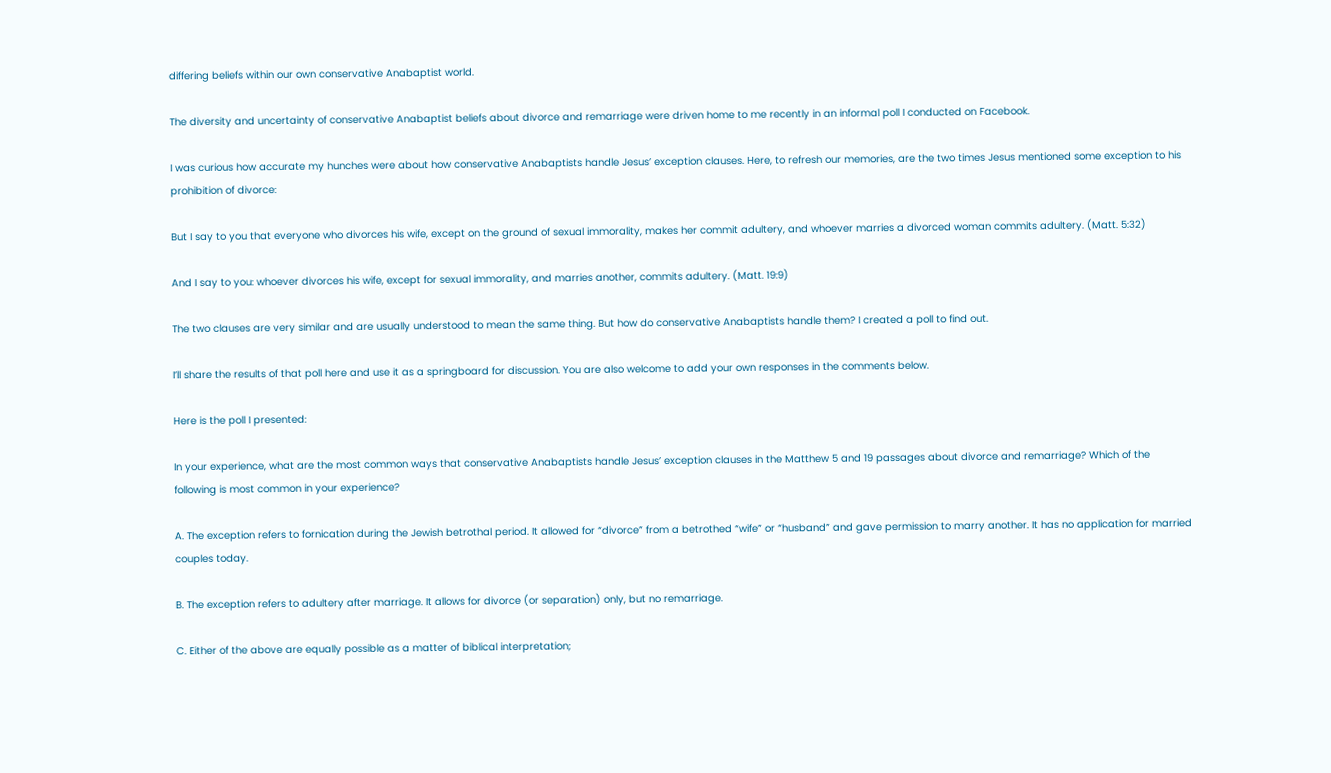differing beliefs within our own conservative Anabaptist world.

The diversity and uncertainty of conservative Anabaptist beliefs about divorce and remarriage were driven home to me recently in an informal poll I conducted on Facebook.

I was curious how accurate my hunches were about how conservative Anabaptists handle Jesus’ exception clauses. Here, to refresh our memories, are the two times Jesus mentioned some exception to his prohibition of divorce:

But I say to you that everyone who divorces his wife, except on the ground of sexual immorality, makes her commit adultery, and whoever marries a divorced woman commits adultery. (Matt. 5:32)

And I say to you: whoever divorces his wife, except for sexual immorality, and marries another, commits adultery. (Matt. 19:9)

The two clauses are very similar and are usually understood to mean the same thing. But how do conservative Anabaptists handle them? I created a poll to find out.

I’ll share the results of that poll here and use it as a springboard for discussion. You are also welcome to add your own responses in the comments below.

Here is the poll I presented:

In your experience, what are the most common ways that conservative Anabaptists handle Jesus’ exception clauses in the Matthew 5 and 19 passages about divorce and remarriage? Which of the following is most common in your experience?

A. The exception refers to fornication during the Jewish betrothal period. It allowed for “divorce” from a betrothed “wife” or “husband” and gave permission to marry another. It has no application for married couples today.

B. The exception refers to adultery after marriage. It allows for divorce (or separation) only, but no remarriage.

C. Either of the above are equally possible as a matter of biblical interpretation;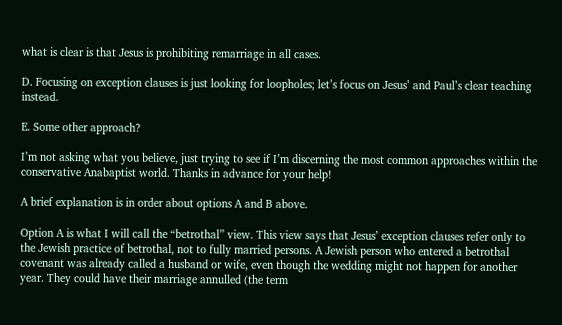what is clear is that Jesus is prohibiting remarriage in all cases.

D. Focusing on exception clauses is just looking for loopholes; let’s focus on Jesus’ and Paul’s clear teaching instead.

E. Some other approach?

I’m not asking what you believe, just trying to see if I’m discerning the most common approaches within the conservative Anabaptist world. Thanks in advance for your help!

A brief explanation is in order about options A and B above.

Option A is what I will call the “betrothal” view. This view says that Jesus’ exception clauses refer only to the Jewish practice of betrothal, not to fully married persons. A Jewish person who entered a betrothal covenant was already called a husband or wife, even though the wedding might not happen for another year. They could have their marriage annulled (the term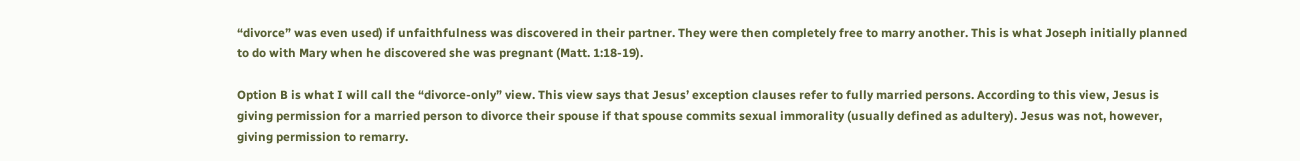“divorce” was even used) if unfaithfulness was discovered in their partner. They were then completely free to marry another. This is what Joseph initially planned to do with Mary when he discovered she was pregnant (Matt. 1:18-19).

Option B is what I will call the “divorce-only” view. This view says that Jesus’ exception clauses refer to fully married persons. According to this view, Jesus is giving permission for a married person to divorce their spouse if that spouse commits sexual immorality (usually defined as adultery). Jesus was not, however, giving permission to remarry.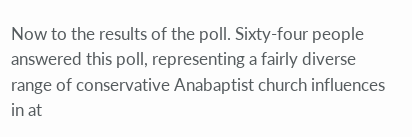Now to the results of the poll. Sixty-four people answered this poll, representing a fairly diverse range of conservative Anabaptist church influences in at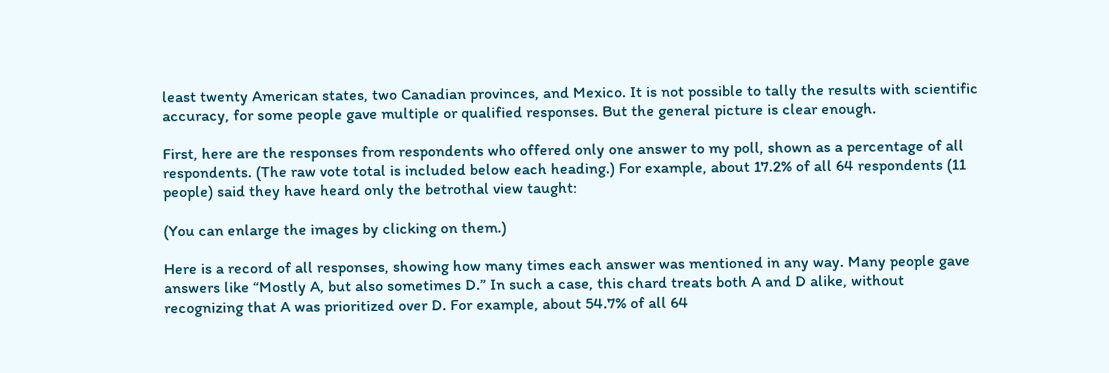least twenty American states, two Canadian provinces, and Mexico. It is not possible to tally the results with scientific accuracy, for some people gave multiple or qualified responses. But the general picture is clear enough.

First, here are the responses from respondents who offered only one answer to my poll, shown as a percentage of all respondents. (The raw vote total is included below each heading.) For example, about 17.2% of all 64 respondents (11 people) said they have heard only the betrothal view taught:

(You can enlarge the images by clicking on them.)

Here is a record of all responses, showing how many times each answer was mentioned in any way. Many people gave answers like “Mostly A, but also sometimes D.” In such a case, this chard treats both A and D alike, without recognizing that A was prioritized over D. For example, about 54.7% of all 64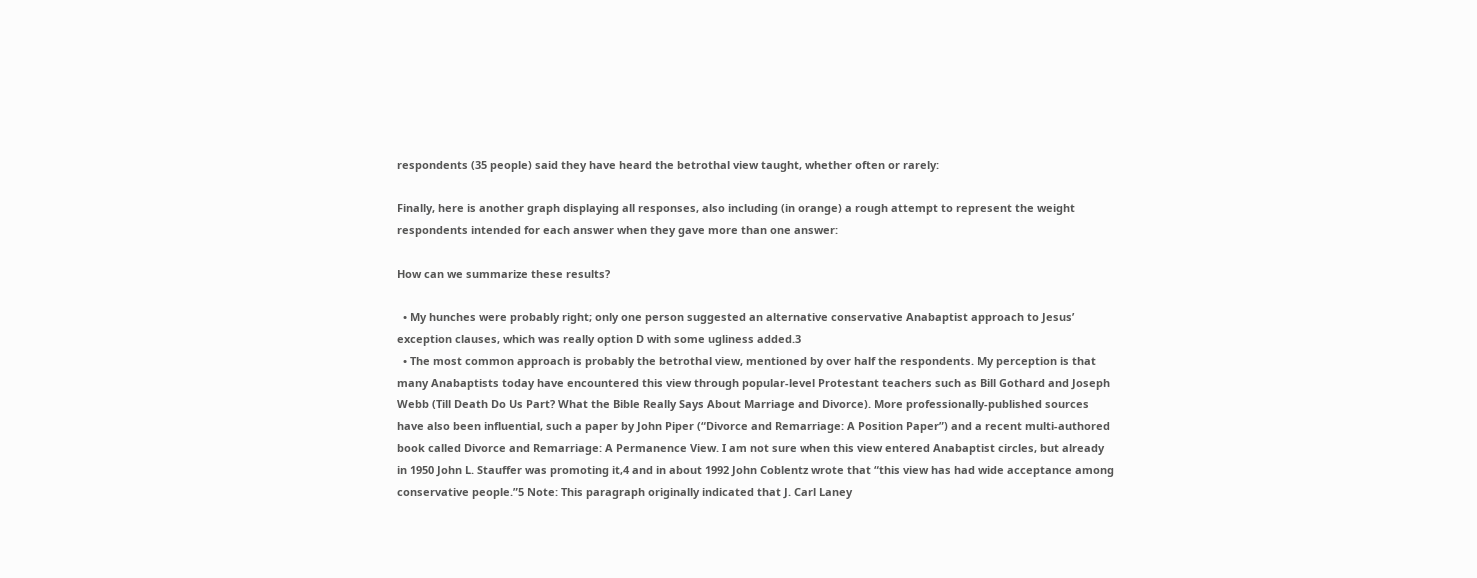respondents (35 people) said they have heard the betrothal view taught, whether often or rarely:

Finally, here is another graph displaying all responses, also including (in orange) a rough attempt to represent the weight respondents intended for each answer when they gave more than one answer:

How can we summarize these results?

  • My hunches were probably right; only one person suggested an alternative conservative Anabaptist approach to Jesus’ exception clauses, which was really option D with some ugliness added.3
  • The most common approach is probably the betrothal view, mentioned by over half the respondents. My perception is that many Anabaptists today have encountered this view through popular-level Protestant teachers such as Bill Gothard and Joseph Webb (Till Death Do Us Part? What the Bible Really Says About Marriage and Divorce). More professionally-published sources have also been influential, such a paper by John Piper (“Divorce and Remarriage: A Position Paper”) and a recent multi-authored book called Divorce and Remarriage: A Permanence View. I am not sure when this view entered Anabaptist circles, but already in 1950 John L. Stauffer was promoting it,4 and in about 1992 John Coblentz wrote that “this view has had wide acceptance among conservative people.”5 Note: This paragraph originally indicated that J. Carl Laney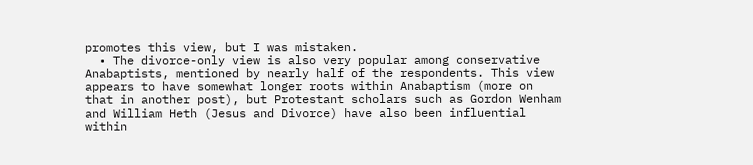promotes this view, but I was mistaken.
  • The divorce-only view is also very popular among conservative Anabaptists, mentioned by nearly half of the respondents. This view appears to have somewhat longer roots within Anabaptism (more on that in another post), but Protestant scholars such as Gordon Wenham and William Heth (Jesus and Divorce) have also been influential within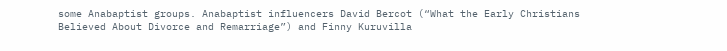some Anabaptist groups. Anabaptist influencers David Bercot (“What the Early Christians Believed About Divorce and Remarriage”) and Finny Kuruvilla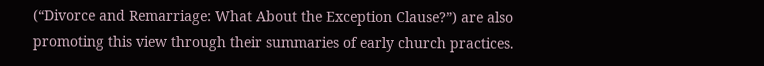(“Divorce and Remarriage: What About the Exception Clause?”) are also promoting this view through their summaries of early church practices.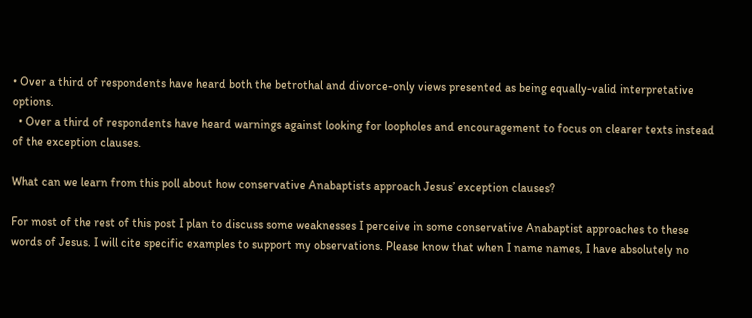• Over a third of respondents have heard both the betrothal and divorce-only views presented as being equally-valid interpretative options.
  • Over a third of respondents have heard warnings against looking for loopholes and encouragement to focus on clearer texts instead of the exception clauses.

What can we learn from this poll about how conservative Anabaptists approach Jesus’ exception clauses?

For most of the rest of this post I plan to discuss some weaknesses I perceive in some conservative Anabaptist approaches to these words of Jesus. I will cite specific examples to support my observations. Please know that when I name names, I have absolutely no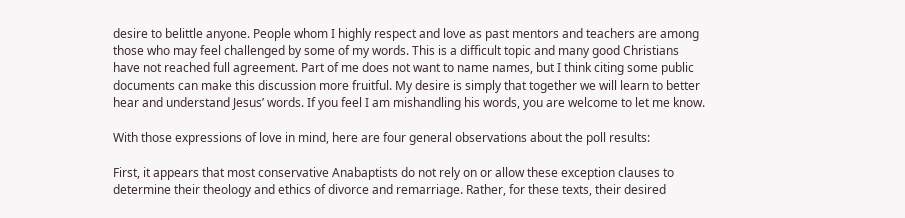desire to belittle anyone. People whom I highly respect and love as past mentors and teachers are among those who may feel challenged by some of my words. This is a difficult topic and many good Christians have not reached full agreement. Part of me does not want to name names, but I think citing some public documents can make this discussion more fruitful. My desire is simply that together we will learn to better hear and understand Jesus’ words. If you feel I am mishandling his words, you are welcome to let me know.

With those expressions of love in mind, here are four general observations about the poll results:

First, it appears that most conservative Anabaptists do not rely on or allow these exception clauses to determine their theology and ethics of divorce and remarriage. Rather, for these texts, their desired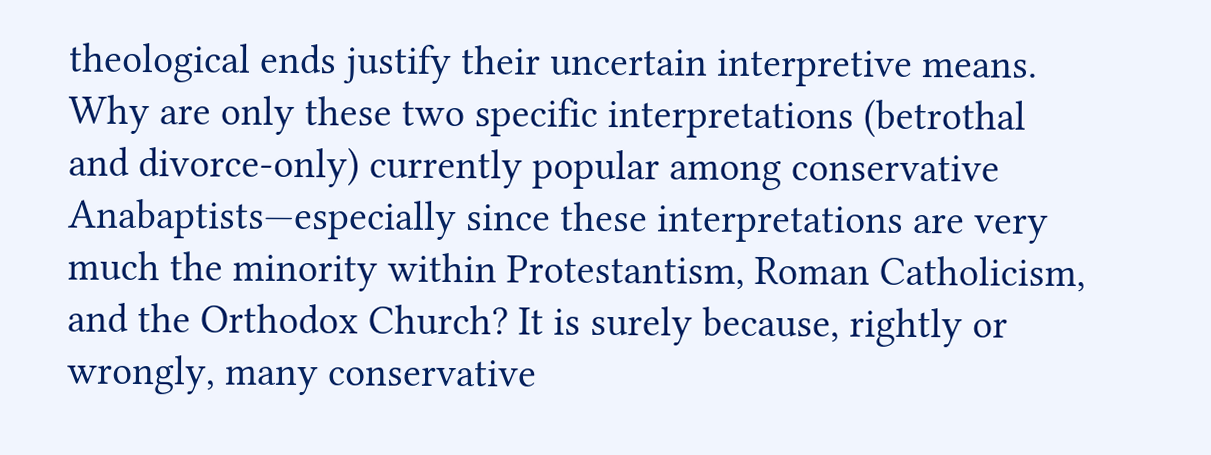theological ends justify their uncertain interpretive means. Why are only these two specific interpretations (betrothal and divorce-only) currently popular among conservative Anabaptists—especially since these interpretations are very much the minority within Protestantism, Roman Catholicism, and the Orthodox Church? It is surely because, rightly or wrongly, many conservative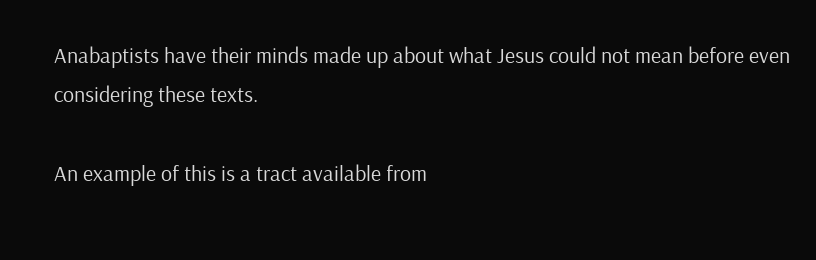Anabaptists have their minds made up about what Jesus could not mean before even considering these texts.

An example of this is a tract available from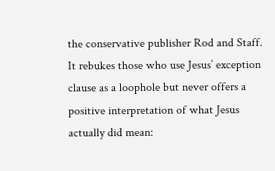the conservative publisher Rod and Staff. It rebukes those who use Jesus’ exception clause as a loophole but never offers a positive interpretation of what Jesus actually did mean: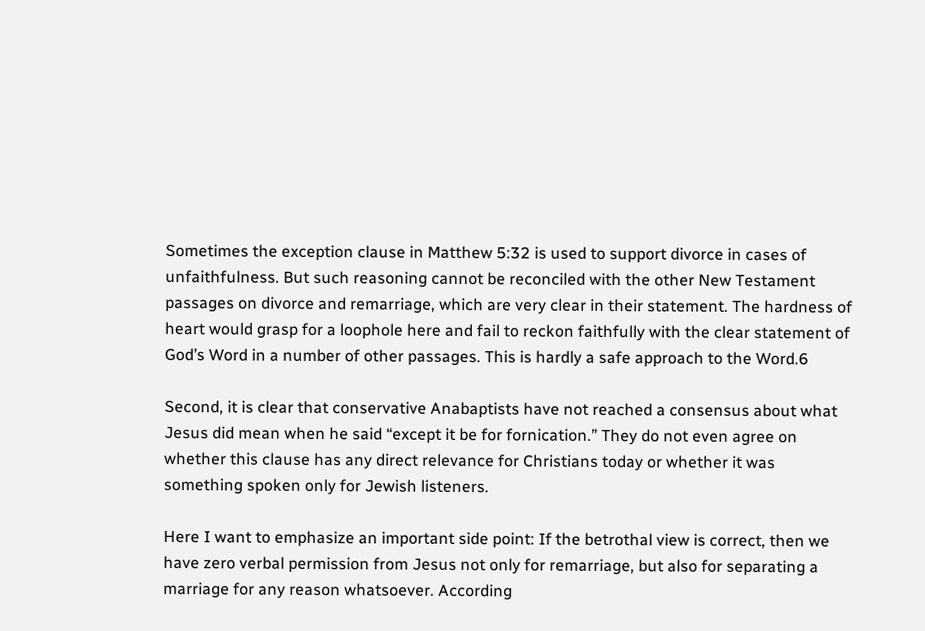Sometimes the exception clause in Matthew 5:32 is used to support divorce in cases of unfaithfulness. But such reasoning cannot be reconciled with the other New Testament passages on divorce and remarriage, which are very clear in their statement. The hardness of heart would grasp for a loophole here and fail to reckon faithfully with the clear statement of God’s Word in a number of other passages. This is hardly a safe approach to the Word.6

Second, it is clear that conservative Anabaptists have not reached a consensus about what Jesus did mean when he said “except it be for fornication.” They do not even agree on whether this clause has any direct relevance for Christians today or whether it was something spoken only for Jewish listeners.

Here I want to emphasize an important side point: If the betrothal view is correct, then we have zero verbal permission from Jesus not only for remarriage, but also for separating a marriage for any reason whatsoever. According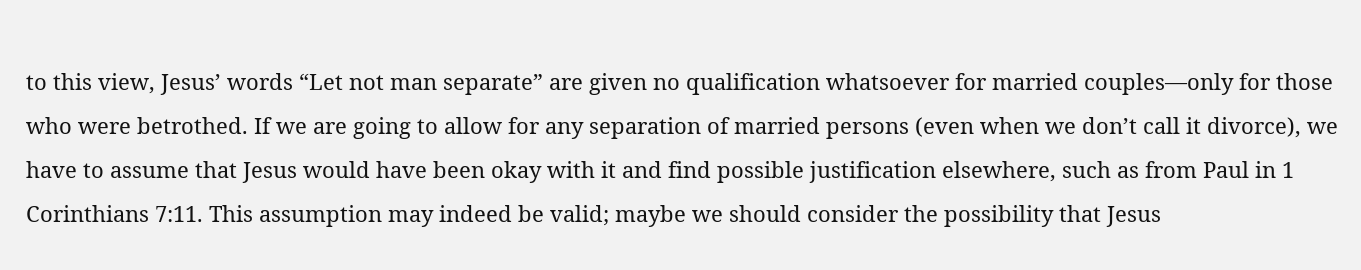to this view, Jesus’ words “Let not man separate” are given no qualification whatsoever for married couples—only for those who were betrothed. If we are going to allow for any separation of married persons (even when we don’t call it divorce), we have to assume that Jesus would have been okay with it and find possible justification elsewhere, such as from Paul in 1 Corinthians 7:11. This assumption may indeed be valid; maybe we should consider the possibility that Jesus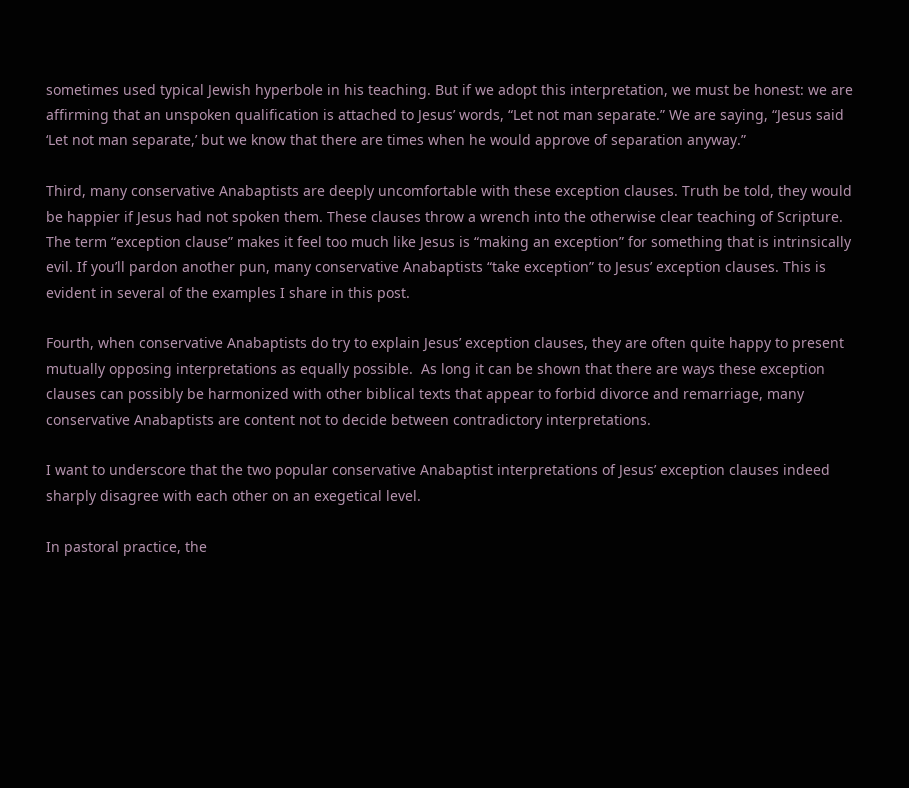sometimes used typical Jewish hyperbole in his teaching. But if we adopt this interpretation, we must be honest: we are affirming that an unspoken qualification is attached to Jesus’ words, “Let not man separate.” We are saying, “Jesus said ‘Let not man separate,’ but we know that there are times when he would approve of separation anyway.”

Third, many conservative Anabaptists are deeply uncomfortable with these exception clauses. Truth be told, they would be happier if Jesus had not spoken them. These clauses throw a wrench into the otherwise clear teaching of Scripture. The term “exception clause” makes it feel too much like Jesus is “making an exception” for something that is intrinsically evil. If you’ll pardon another pun, many conservative Anabaptists “take exception” to Jesus’ exception clauses. This is evident in several of the examples I share in this post.

Fourth, when conservative Anabaptists do try to explain Jesus’ exception clauses, they are often quite happy to present mutually opposing interpretations as equally possible.  As long it can be shown that there are ways these exception clauses can possibly be harmonized with other biblical texts that appear to forbid divorce and remarriage, many conservative Anabaptists are content not to decide between contradictory interpretations.

I want to underscore that the two popular conservative Anabaptist interpretations of Jesus’ exception clauses indeed sharply disagree with each other on an exegetical level.

In pastoral practice, the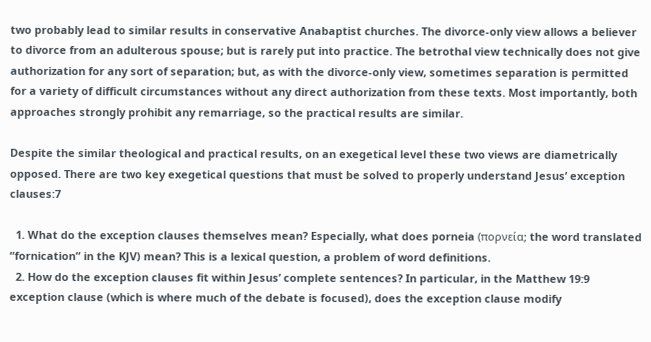two probably lead to similar results in conservative Anabaptist churches. The divorce-only view allows a believer to divorce from an adulterous spouse; but is rarely put into practice. The betrothal view technically does not give authorization for any sort of separation; but, as with the divorce-only view, sometimes separation is permitted for a variety of difficult circumstances without any direct authorization from these texts. Most importantly, both approaches strongly prohibit any remarriage, so the practical results are similar.

Despite the similar theological and practical results, on an exegetical level these two views are diametrically opposed. There are two key exegetical questions that must be solved to properly understand Jesus’ exception clauses:7

  1. What do the exception clauses themselves mean? Especially, what does porneia (πορνεία; the word translated “fornication” in the KJV) mean? This is a lexical question, a problem of word definitions.
  2. How do the exception clauses fit within Jesus’ complete sentences? In particular, in the Matthew 19:9 exception clause (which is where much of the debate is focused), does the exception clause modify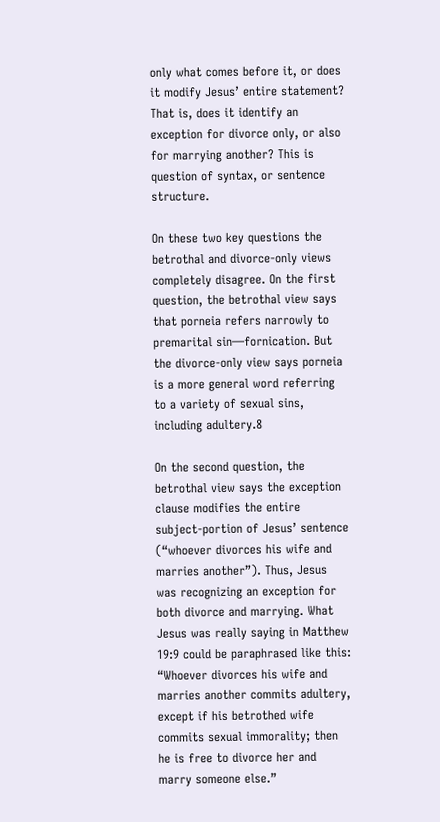only what comes before it, or does it modify Jesus’ entire statement? That is, does it identify an exception for divorce only, or also for marrying another? This is question of syntax, or sentence structure.

On these two key questions the betrothal and divorce-only views completely disagree. On the first question, the betrothal view says that porneia refers narrowly to premarital sin—fornication. But the divorce-only view says porneia is a more general word referring to a variety of sexual sins, including adultery.8

On the second question, the betrothal view says the exception clause modifies the entire subject-portion of Jesus’ sentence (“whoever divorces his wife and marries another”). Thus, Jesus was recognizing an exception for both divorce and marrying. What Jesus was really saying in Matthew 19:9 could be paraphrased like this: “Whoever divorces his wife and marries another commits adultery, except if his betrothed wife commits sexual immorality; then he is free to divorce her and marry someone else.”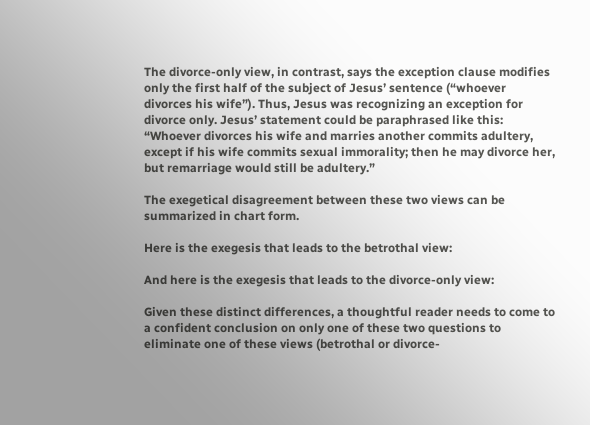The divorce-only view, in contrast, says the exception clause modifies only the first half of the subject of Jesus’ sentence (“whoever divorces his wife”). Thus, Jesus was recognizing an exception for divorce only. Jesus’ statement could be paraphrased like this: “Whoever divorces his wife and marries another commits adultery, except if his wife commits sexual immorality; then he may divorce her, but remarriage would still be adultery.”

The exegetical disagreement between these two views can be summarized in chart form.

Here is the exegesis that leads to the betrothal view:

And here is the exegesis that leads to the divorce-only view:

Given these distinct differences, a thoughtful reader needs to come to a confident conclusion on only one of these two questions to eliminate one of these views (betrothal or divorce-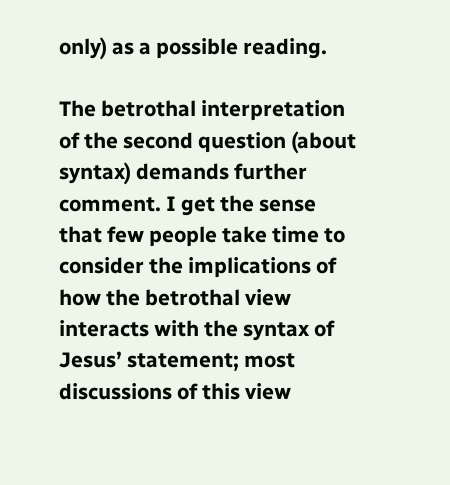only) as a possible reading.

The betrothal interpretation of the second question (about syntax) demands further comment. I get the sense that few people take time to consider the implications of how the betrothal view interacts with the syntax of Jesus’ statement; most discussions of this view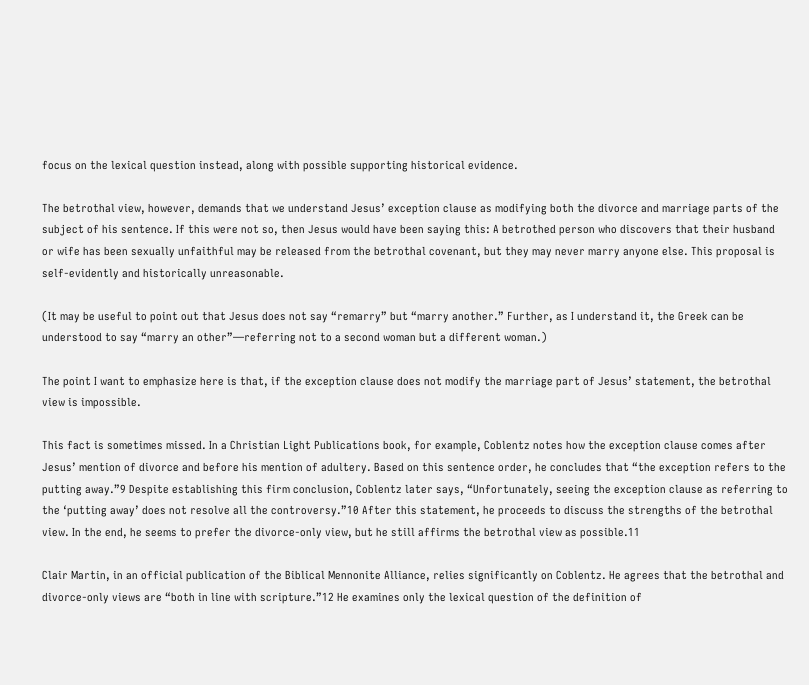focus on the lexical question instead, along with possible supporting historical evidence.

The betrothal view, however, demands that we understand Jesus’ exception clause as modifying both the divorce and marriage parts of the subject of his sentence. If this were not so, then Jesus would have been saying this: A betrothed person who discovers that their husband or wife has been sexually unfaithful may be released from the betrothal covenant, but they may never marry anyone else. This proposal is self-evidently and historically unreasonable.

(It may be useful to point out that Jesus does not say “remarry” but “marry another.” Further, as I understand it, the Greek can be understood to say “marry an other”—referring not to a second woman but a different woman.)

The point I want to emphasize here is that, if the exception clause does not modify the marriage part of Jesus’ statement, the betrothal view is impossible.

This fact is sometimes missed. In a Christian Light Publications book, for example, Coblentz notes how the exception clause comes after Jesus’ mention of divorce and before his mention of adultery. Based on this sentence order, he concludes that “the exception refers to the putting away.”9 Despite establishing this firm conclusion, Coblentz later says, “Unfortunately, seeing the exception clause as referring to the ‘putting away’ does not resolve all the controversy.”10 After this statement, he proceeds to discuss the strengths of the betrothal view. In the end, he seems to prefer the divorce-only view, but he still affirms the betrothal view as possible.11

Clair Martin, in an official publication of the Biblical Mennonite Alliance, relies significantly on Coblentz. He agrees that the betrothal and divorce-only views are “both in line with scripture.”12 He examines only the lexical question of the definition of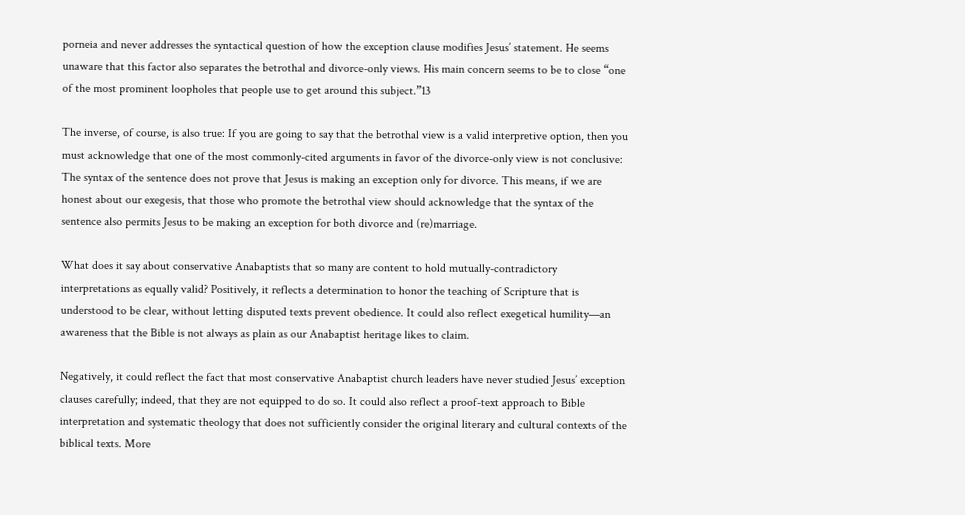porneia and never addresses the syntactical question of how the exception clause modifies Jesus’ statement. He seems unaware that this factor also separates the betrothal and divorce-only views. His main concern seems to be to close “one of the most prominent loopholes that people use to get around this subject.”13

The inverse, of course, is also true: If you are going to say that the betrothal view is a valid interpretive option, then you must acknowledge that one of the most commonly-cited arguments in favor of the divorce-only view is not conclusive: The syntax of the sentence does not prove that Jesus is making an exception only for divorce. This means, if we are honest about our exegesis, that those who promote the betrothal view should acknowledge that the syntax of the sentence also permits Jesus to be making an exception for both divorce and (re)marriage.

What does it say about conservative Anabaptists that so many are content to hold mutually-contradictory interpretations as equally valid? Positively, it reflects a determination to honor the teaching of Scripture that is understood to be clear, without letting disputed texts prevent obedience. It could also reflect exegetical humility—an awareness that the Bible is not always as plain as our Anabaptist heritage likes to claim.

Negatively, it could reflect the fact that most conservative Anabaptist church leaders have never studied Jesus’ exception clauses carefully; indeed, that they are not equipped to do so. It could also reflect a proof-text approach to Bible interpretation and systematic theology that does not sufficiently consider the original literary and cultural contexts of the biblical texts. More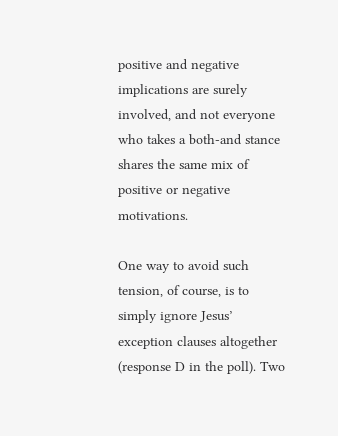positive and negative implications are surely involved, and not everyone who takes a both-and stance shares the same mix of positive or negative motivations.

One way to avoid such tension, of course, is to simply ignore Jesus’ exception clauses altogether (response D in the poll). Two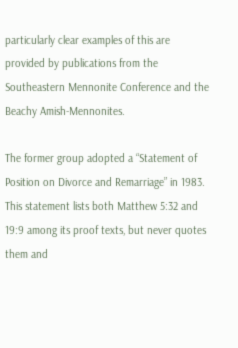particularly clear examples of this are provided by publications from the Southeastern Mennonite Conference and the Beachy Amish-Mennonites.

The former group adopted a “Statement of Position on Divorce and Remarriage” in 1983. This statement lists both Matthew 5:32 and 19:9 among its proof texts, but never quotes them and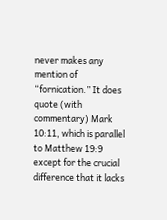never makes any mention of “fornication.” It does quote (with commentary) Mark 10:11, which is parallel to Matthew 19:9 except for the crucial difference that it lacks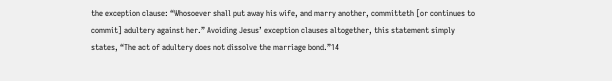the exception clause: “Whosoever shall put away his wife, and marry another, committeth [or continues to commit] adultery against her.” Avoiding Jesus’ exception clauses altogether, this statement simply states, “The act of adultery does not dissolve the marriage bond.”14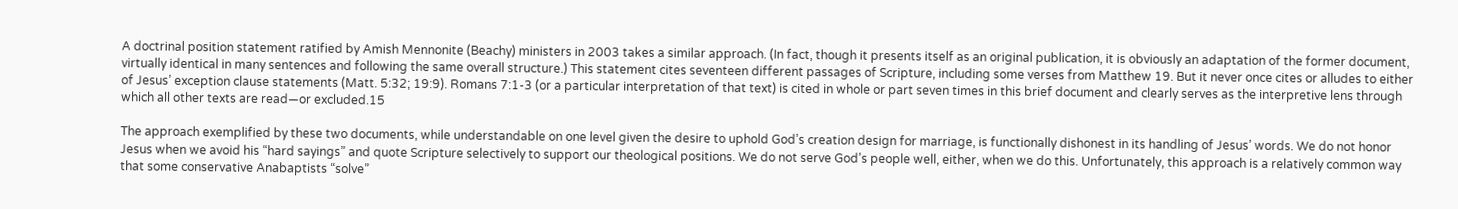A doctrinal position statement ratified by Amish Mennonite (Beachy) ministers in 2003 takes a similar approach. (In fact, though it presents itself as an original publication, it is obviously an adaptation of the former document, virtually identical in many sentences and following the same overall structure.) This statement cites seventeen different passages of Scripture, including some verses from Matthew 19. But it never once cites or alludes to either of Jesus’ exception clause statements (Matt. 5:32; 19:9). Romans 7:1-3 (or a particular interpretation of that text) is cited in whole or part seven times in this brief document and clearly serves as the interpretive lens through which all other texts are read—or excluded.15

The approach exemplified by these two documents, while understandable on one level given the desire to uphold God’s creation design for marriage, is functionally dishonest in its handling of Jesus’ words. We do not honor Jesus when we avoid his “hard sayings” and quote Scripture selectively to support our theological positions. We do not serve God’s people well, either, when we do this. Unfortunately, this approach is a relatively common way that some conservative Anabaptists “solve”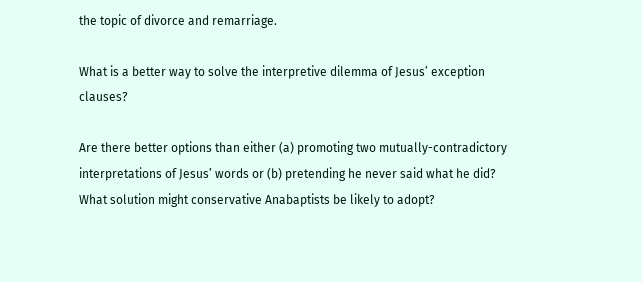the topic of divorce and remarriage.

What is a better way to solve the interpretive dilemma of Jesus’ exception clauses?

Are there better options than either (a) promoting two mutually-contradictory interpretations of Jesus’ words or (b) pretending he never said what he did? What solution might conservative Anabaptists be likely to adopt?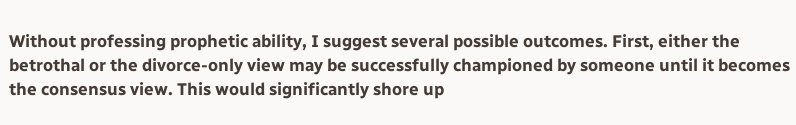Without professing prophetic ability, I suggest several possible outcomes. First, either the betrothal or the divorce-only view may be successfully championed by someone until it becomes the consensus view. This would significantly shore up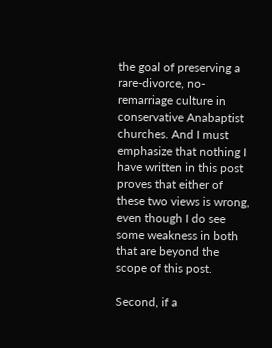the goal of preserving a rare-divorce, no-remarriage culture in conservative Anabaptist churches. And I must emphasize that nothing I have written in this post proves that either of these two views is wrong, even though I do see some weakness in both that are beyond the scope of this post.

Second, if a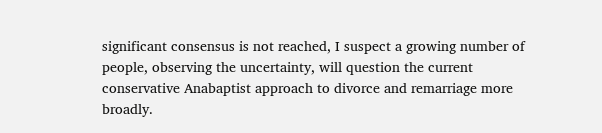significant consensus is not reached, I suspect a growing number of people, observing the uncertainty, will question the current conservative Anabaptist approach to divorce and remarriage more broadly.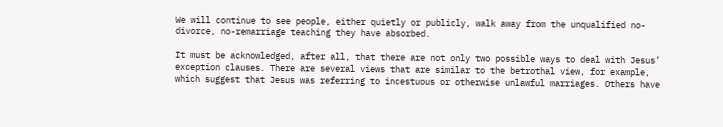We will continue to see people, either quietly or publicly, walk away from the unqualified no-divorce, no-remarriage teaching they have absorbed.

It must be acknowledged, after all, that there are not only two possible ways to deal with Jesus’ exception clauses. There are several views that are similar to the betrothal view, for example, which suggest that Jesus was referring to incestuous or otherwise unlawful marriages. Others have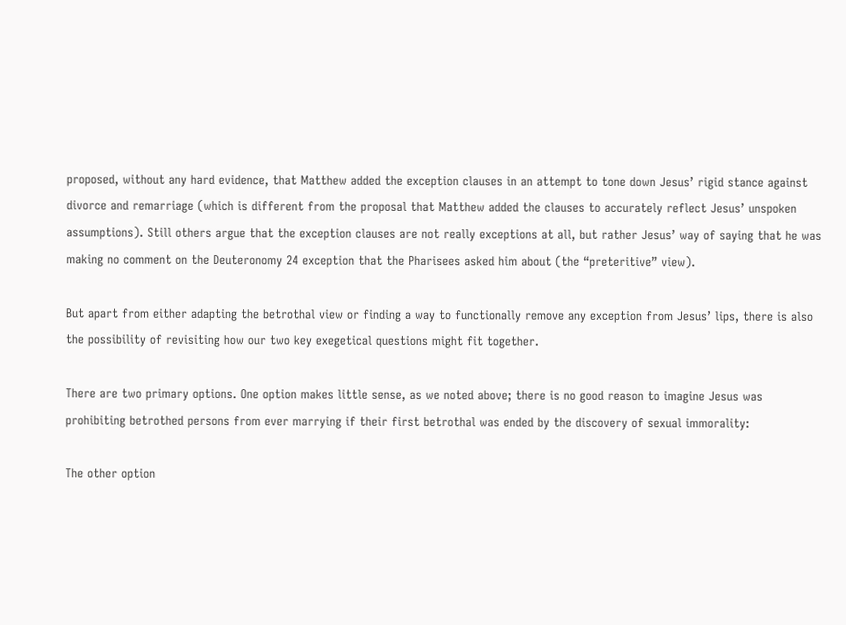proposed, without any hard evidence, that Matthew added the exception clauses in an attempt to tone down Jesus’ rigid stance against divorce and remarriage (which is different from the proposal that Matthew added the clauses to accurately reflect Jesus’ unspoken assumptions). Still others argue that the exception clauses are not really exceptions at all, but rather Jesus’ way of saying that he was making no comment on the Deuteronomy 24 exception that the Pharisees asked him about (the “preteritive” view).

But apart from either adapting the betrothal view or finding a way to functionally remove any exception from Jesus’ lips, there is also the possibility of revisiting how our two key exegetical questions might fit together.

There are two primary options. One option makes little sense, as we noted above; there is no good reason to imagine Jesus was prohibiting betrothed persons from ever marrying if their first betrothal was ended by the discovery of sexual immorality:

The other option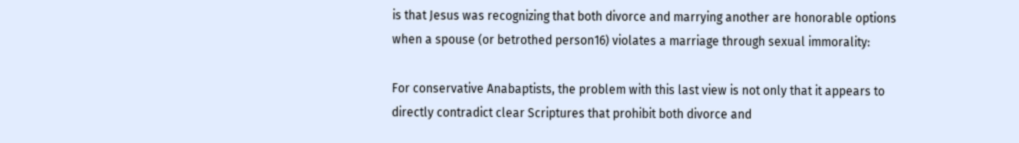is that Jesus was recognizing that both divorce and marrying another are honorable options when a spouse (or betrothed person16) violates a marriage through sexual immorality:

For conservative Anabaptists, the problem with this last view is not only that it appears to directly contradict clear Scriptures that prohibit both divorce and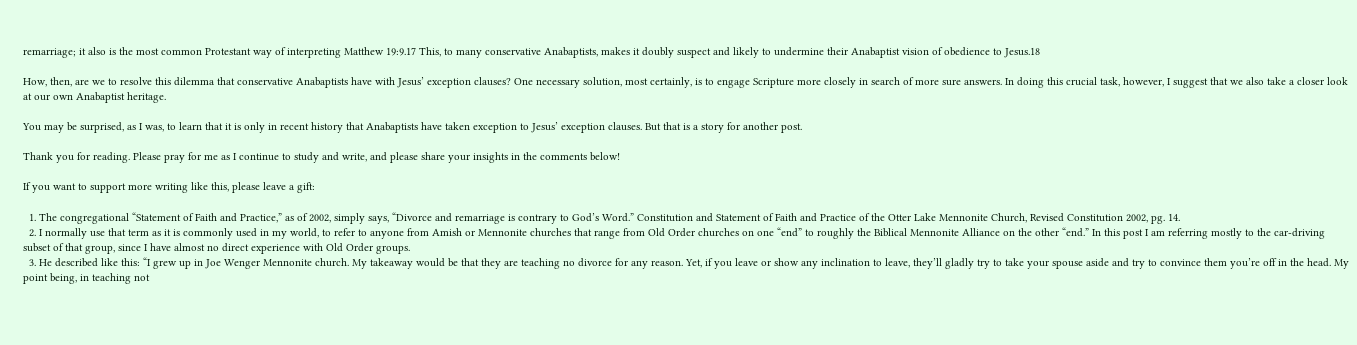remarriage; it also is the most common Protestant way of interpreting Matthew 19:9.17 This, to many conservative Anabaptists, makes it doubly suspect and likely to undermine their Anabaptist vision of obedience to Jesus.18

How, then, are we to resolve this dilemma that conservative Anabaptists have with Jesus’ exception clauses? One necessary solution, most certainly, is to engage Scripture more closely in search of more sure answers. In doing this crucial task, however, I suggest that we also take a closer look at our own Anabaptist heritage.

You may be surprised, as I was, to learn that it is only in recent history that Anabaptists have taken exception to Jesus’ exception clauses. But that is a story for another post.

Thank you for reading. Please pray for me as I continue to study and write, and please share your insights in the comments below!

If you want to support more writing like this, please leave a gift:

  1. The congregational “Statement of Faith and Practice,” as of 2002, simply says, “Divorce and remarriage is contrary to God’s Word.” Constitution and Statement of Faith and Practice of the Otter Lake Mennonite Church, Revised Constitution 2002, pg. 14.
  2. I normally use that term as it is commonly used in my world, to refer to anyone from Amish or Mennonite churches that range from Old Order churches on one “end” to roughly the Biblical Mennonite Alliance on the other “end.” In this post I am referring mostly to the car-driving subset of that group, since I have almost no direct experience with Old Order groups.
  3. He described like this: “I grew up in Joe Wenger Mennonite church. My takeaway would be that they are teaching no divorce for any reason. Yet, if you leave or show any inclination to leave, they’ll gladly try to take your spouse aside and try to convince them you’re off in the head. My point being, in teaching not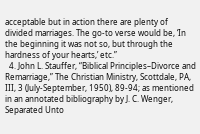acceptable but in action there are plenty of divided marriages. The go-to verse would be, ‘In the beginning it was not so, but through the hardness of your hearts,’ etc.”
  4. John L. Stauffer, “Biblical Principles–Divorce and Remarriage,” The Christian Ministry, Scottdale, PA, III, 3 (July-September, 1950), 89-94; as mentioned in an annotated bibliography by J. C. Wenger, Separated Unto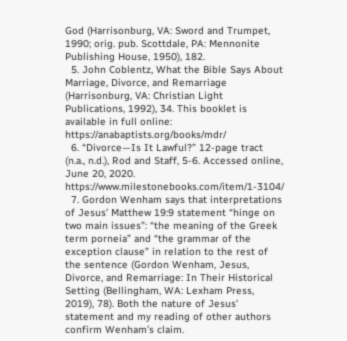God (Harrisonburg, VA: Sword and Trumpet, 1990; orig. pub. Scottdale, PA: Mennonite Publishing House, 1950), 182.
  5. John Coblentz, What the Bible Says About Marriage, Divorce, and Remarriage (Harrisonburg, VA: Christian Light Publications, 1992), 34. This booklet is available in full online: https://anabaptists.org/books/mdr/
  6. “Divorce—Is It Lawful?” 12-page tract (n.a., n.d.), Rod and Staff, 5-6. Accessed online, June 20, 2020. https://www.milestonebooks.com/item/1-3104/
  7. Gordon Wenham says that interpretations of Jesus’ Matthew 19:9 statement “hinge on two main issues”: “the meaning of the Greek term porneia” and “the grammar of the exception clause” in relation to the rest of the sentence (Gordon Wenham, Jesus, Divorce, and Remarriage: In Their Historical Setting (Bellingham, WA: Lexham Press, 2019), 78). Both the nature of Jesus’ statement and my reading of other authors confirm Wenham’s claim.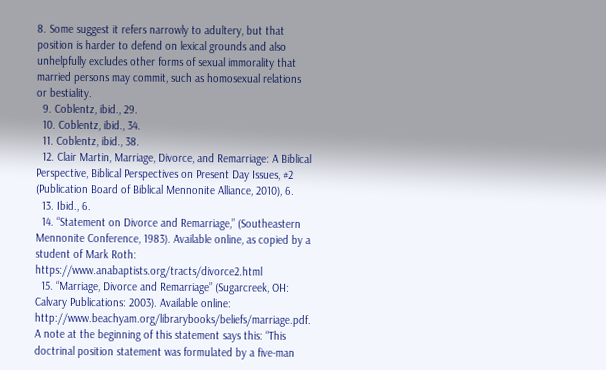8. Some suggest it refers narrowly to adultery, but that position is harder to defend on lexical grounds and also unhelpfully excludes other forms of sexual immorality that married persons may commit, such as homosexual relations or bestiality.
  9. Coblentz, ibid., 29.
  10. Coblentz, ibid., 34.
  11. Coblentz, ibid., 38.
  12. Clair Martin, Marriage, Divorce, and Remarriage: A Biblical Perspective, Biblical Perspectives on Present Day Issues, #2 (Publication Board of Biblical Mennonite Alliance, 2010), 6.
  13. Ibid., 6.
  14. “Statement on Divorce and Remarriage,” (Southeastern Mennonite Conference, 1983). Available online, as copied by a student of Mark Roth: https://www.anabaptists.org/tracts/divorce2.html
  15. “Marriage, Divorce and Remarriage” (Sugarcreek, OH: Calvary Publications: 2003). Available online: http://www.beachyam.org/librarybooks/beliefs/marriage.pdf. A note at the beginning of this statement says this: “This doctrinal position statement was formulated by a five-man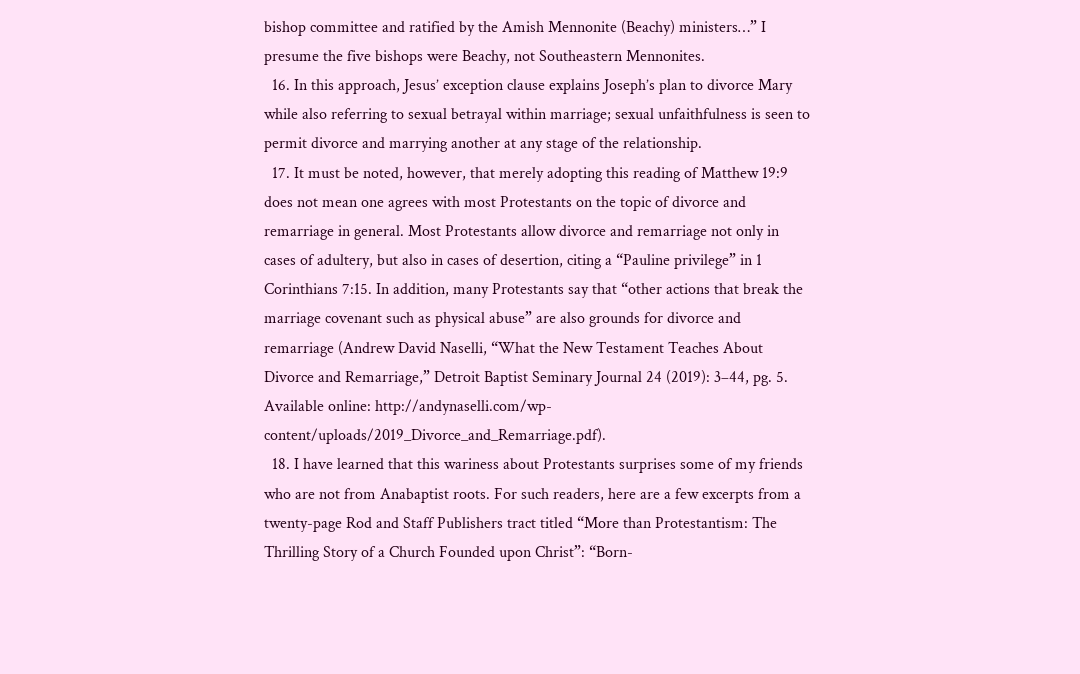bishop committee and ratified by the Amish Mennonite (Beachy) ministers…” I presume the five bishops were Beachy, not Southeastern Mennonites.
  16. In this approach, Jesus’ exception clause explains Joseph’s plan to divorce Mary while also referring to sexual betrayal within marriage; sexual unfaithfulness is seen to permit divorce and marrying another at any stage of the relationship.
  17. It must be noted, however, that merely adopting this reading of Matthew 19:9 does not mean one agrees with most Protestants on the topic of divorce and remarriage in general. Most Protestants allow divorce and remarriage not only in cases of adultery, but also in cases of desertion, citing a “Pauline privilege” in 1 Corinthians 7:15. In addition, many Protestants say that “other actions that break the marriage covenant such as physical abuse” are also grounds for divorce and remarriage (Andrew David Naselli, “What the New Testament Teaches About Divorce and Remarriage,” Detroit Baptist Seminary Journal 24 (2019): 3–44, pg. 5. Available online: http://andynaselli.com/wp-content/uploads/2019_Divorce_and_Remarriage.pdf).
  18. I have learned that this wariness about Protestants surprises some of my friends who are not from Anabaptist roots. For such readers, here are a few excerpts from a twenty-page Rod and Staff Publishers tract titled “More than Protestantism: The Thrilling Story of a Church Founded upon Christ”: “Born-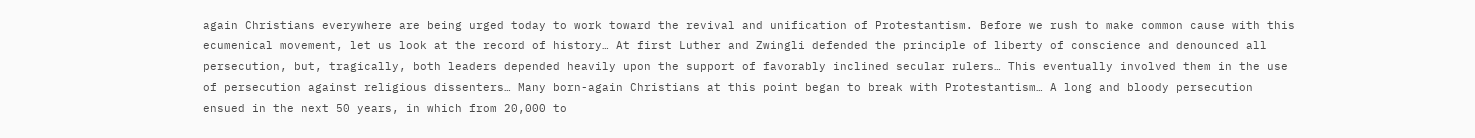again Christians everywhere are being urged today to work toward the revival and unification of Protestantism. Before we rush to make common cause with this ecumenical movement, let us look at the record of history… At first Luther and Zwingli defended the principle of liberty of conscience and denounced all persecution, but, tragically, both leaders depended heavily upon the support of favorably inclined secular rulers… This eventually involved them in the use of persecution against religious dissenters… Many born-again Christians at this point began to break with Protestantism… A long and bloody persecution ensued in the next 50 years, in which from 20,000 to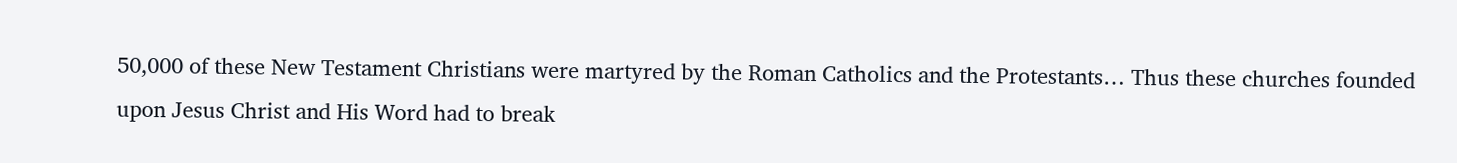50,000 of these New Testament Christians were martyred by the Roman Catholics and the Protestants… Thus these churches founded upon Jesus Christ and His Word had to break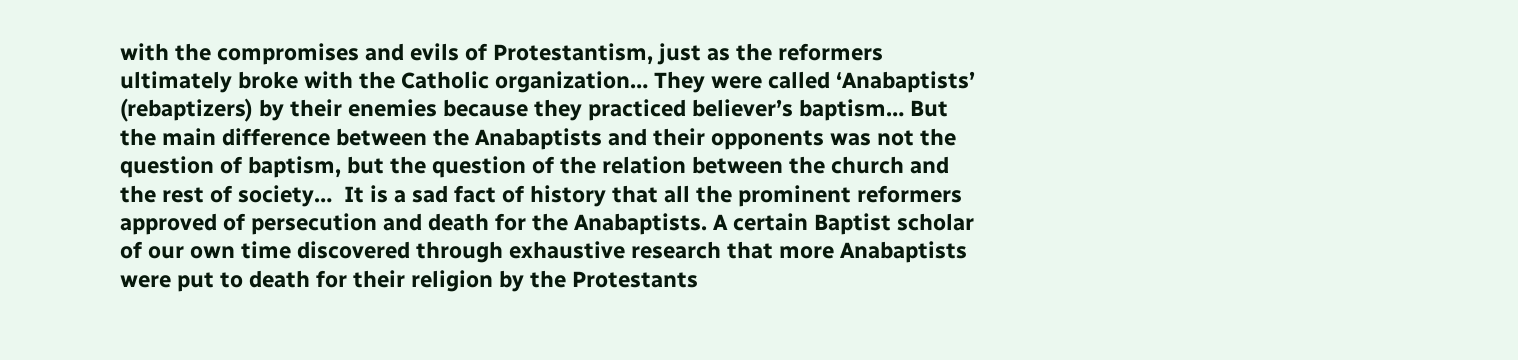with the compromises and evils of Protestantism, just as the reformers ultimately broke with the Catholic organization… They were called ‘Anabaptists’ (rebaptizers) by their enemies because they practiced believer’s baptism… But the main difference between the Anabaptists and their opponents was not the question of baptism, but the question of the relation between the church and the rest of society…  It is a sad fact of history that all the prominent reformers approved of persecution and death for the Anabaptists. A certain Baptist scholar of our own time discovered through exhaustive research that more Anabaptists were put to death for their religion by the Protestants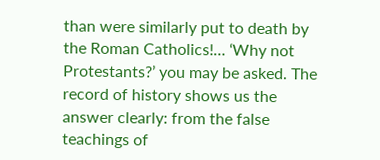than were similarly put to death by the Roman Catholics!… ‘Why not Protestants?’ you may be asked. The record of history shows us the answer clearly: from the false teachings of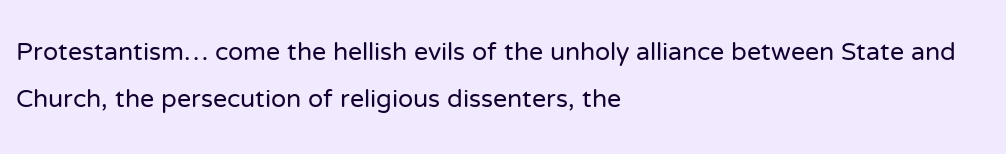Protestantism… come the hellish evils of the unholy alliance between State and Church, the persecution of religious dissenters, the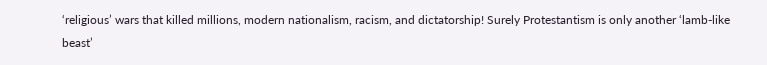‘religious’ wars that killed millions, modern nationalism, racism, and dictatorship! Surely Protestantism is only another ‘lamb-like beast’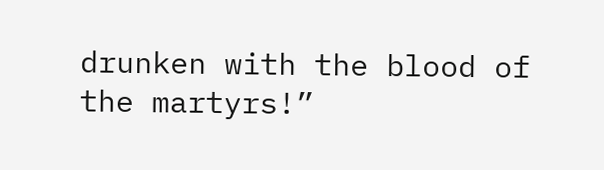drunken with the blood of the martyrs!”